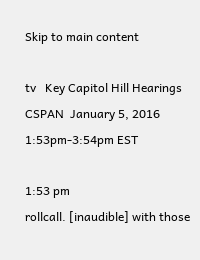Skip to main content

tv   Key Capitol Hill Hearings  CSPAN  January 5, 2016 1:53pm-3:54pm EST

1:53 pm
rollcall. [inaudible] with those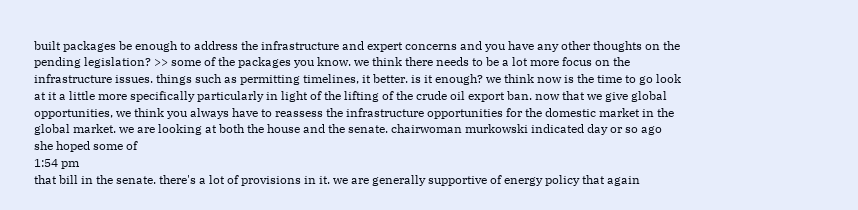built packages be enough to address the infrastructure and expert concerns and you have any other thoughts on the pending legislation? >> some of the packages you know. we think there needs to be a lot more focus on the infrastructure issues. things such as permitting timelines, it better. is it enough? we think now is the time to go look at it a little more specifically particularly in light of the lifting of the crude oil export ban. now that we give global opportunities, we think you always have to reassess the infrastructure opportunities for the domestic market in the global market. we are looking at both the house and the senate. chairwoman murkowski indicated day or so ago she hoped some of
1:54 pm
that bill in the senate. there's a lot of provisions in it. we are generally supportive of energy policy that again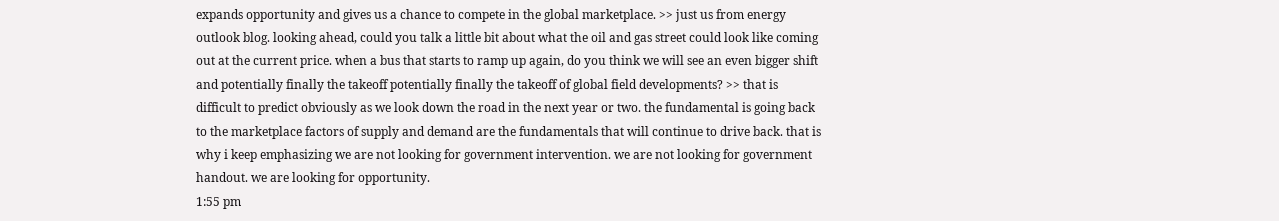expands opportunity and gives us a chance to compete in the global marketplace. >> just us from energy outlook blog. looking ahead, could you talk a little bit about what the oil and gas street could look like coming out at the current price. when a bus that starts to ramp up again, do you think we will see an even bigger shift and potentially finally the takeoff potentially finally the takeoff of global field developments? >> that is difficult to predict obviously as we look down the road in the next year or two. the fundamental is going back to the marketplace factors of supply and demand are the fundamentals that will continue to drive back. that is why i keep emphasizing we are not looking for government intervention. we are not looking for government handout. we are looking for opportunity.
1:55 pm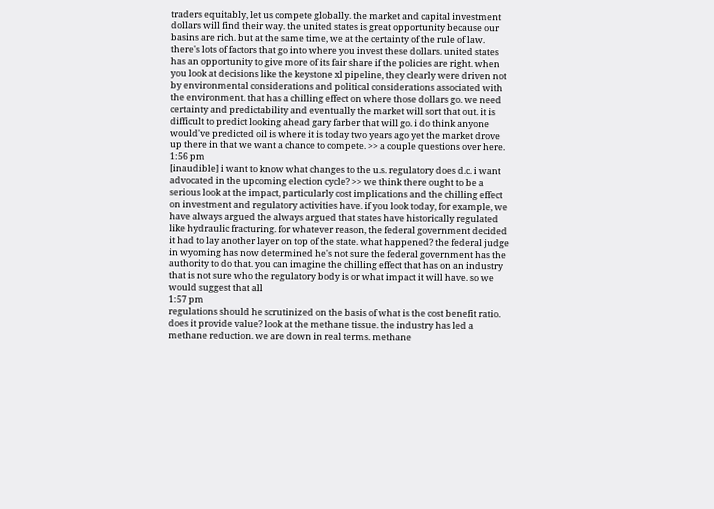traders equitably, let us compete globally. the market and capital investment dollars will find their way. the united states is great opportunity because our basins are rich. but at the same time, we at the certainty of the rule of law. there's lots of factors that go into where you invest these dollars. united states has an opportunity to give more of its fair share if the policies are right. when you look at decisions like the keystone xl pipeline, they clearly were driven not by environmental considerations and political considerations associated with the environment. that has a chilling effect on where those dollars go. we need certainty and predictability and eventually the market will sort that out. it is difficult to predict looking ahead gary farber that will go. i do think anyone would've predicted oil is where it is today two years ago yet the market drove up there in that we want a chance to compete. >> a couple questions over here.
1:56 pm
[inaudible] i want to know what changes to the u.s. regulatory does d.c. i want advocated in the upcoming election cycle? >> we think there ought to be a serious look at the impact, particularly cost implications and the chilling effect on investment and regulatory activities have. if you look today, for example, we have always argued the always argued that states have historically regulated like hydraulic fracturing. for whatever reason, the federal government decided it had to lay another layer on top of the state. what happened? the federal judge in wyoming has now determined he's not sure the federal government has the authority to do that. you can imagine the chilling effect that has on an industry that is not sure who the regulatory body is or what impact it will have. so we would suggest that all
1:57 pm
regulations should he scrutinized on the basis of what is the cost benefit ratio. does it provide value? look at the methane tissue. the industry has led a methane reduction. we are down in real terms. methane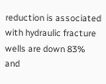reduction is associated with hydraulic fracture wells are down 83% and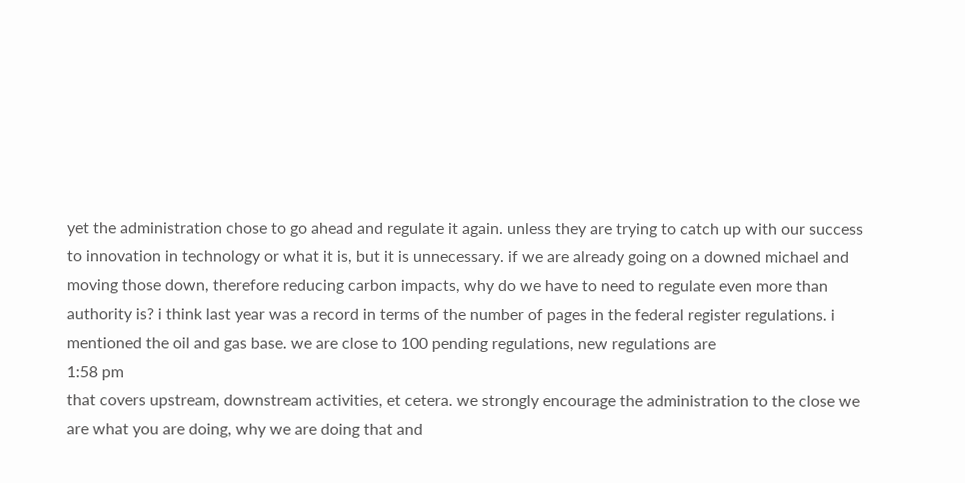yet the administration chose to go ahead and regulate it again. unless they are trying to catch up with our success to innovation in technology or what it is, but it is unnecessary. if we are already going on a downed michael and moving those down, therefore reducing carbon impacts, why do we have to need to regulate even more than authority is? i think last year was a record in terms of the number of pages in the federal register regulations. i mentioned the oil and gas base. we are close to 100 pending regulations, new regulations are
1:58 pm
that covers upstream, downstream activities, et cetera. we strongly encourage the administration to the close we are what you are doing, why we are doing that and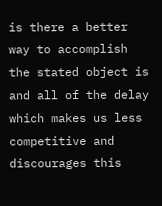is there a better way to accomplish the stated object is and all of the delay which makes us less competitive and discourages this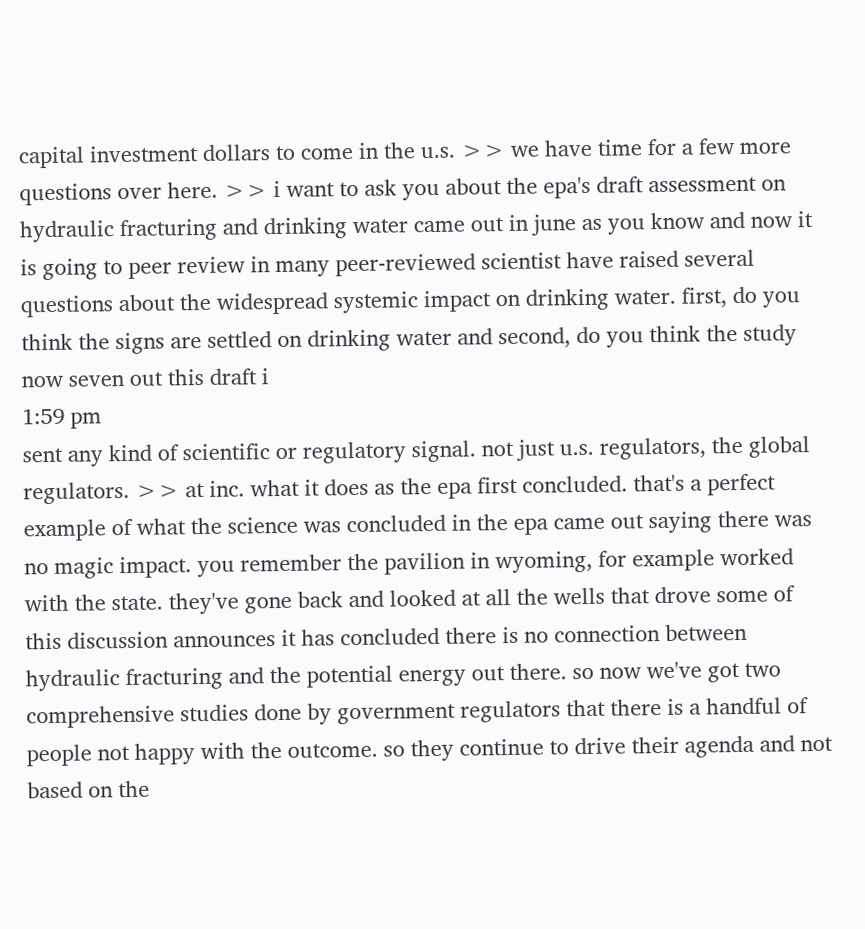capital investment dollars to come in the u.s. >> we have time for a few more questions over here. >> i want to ask you about the epa's draft assessment on hydraulic fracturing and drinking water came out in june as you know and now it is going to peer review in many peer-reviewed scientist have raised several questions about the widespread systemic impact on drinking water. first, do you think the signs are settled on drinking water and second, do you think the study now seven out this draft i
1:59 pm
sent any kind of scientific or regulatory signal. not just u.s. regulators, the global regulators. >> at inc. what it does as the epa first concluded. that's a perfect example of what the science was concluded in the epa came out saying there was no magic impact. you remember the pavilion in wyoming, for example worked with the state. they've gone back and looked at all the wells that drove some of this discussion announces it has concluded there is no connection between hydraulic fracturing and the potential energy out there. so now we've got two comprehensive studies done by government regulators that there is a handful of people not happy with the outcome. so they continue to drive their agenda and not based on the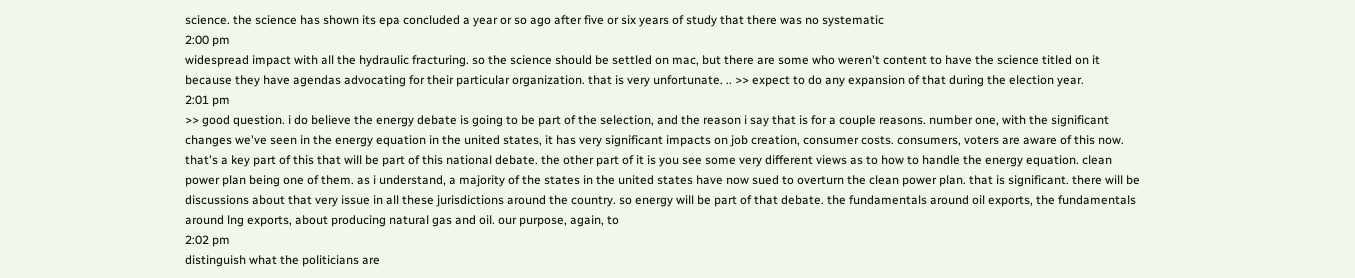science. the science has shown its epa concluded a year or so ago after five or six years of study that there was no systematic
2:00 pm
widespread impact with all the hydraulic fracturing. so the science should be settled on mac, but there are some who weren't content to have the science titled on it because they have agendas advocating for their particular organization. that is very unfortunate. .. >> expect to do any expansion of that during the election year.
2:01 pm
>> good question. i do believe the energy debate is going to be part of the selection, and the reason i say that is for a couple reasons. number one, with the significant changes we've seen in the energy equation in the united states, it has very significant impacts on job creation, consumer costs. consumers, voters are aware of this now. that's a key part of this that will be part of this national debate. the other part of it is you see some very different views as to how to handle the energy equation. clean power plan being one of them. as i understand, a majority of the states in the united states have now sued to overturn the clean power plan. that is significant. there will be discussions about that very issue in all these jurisdictions around the country. so energy will be part of that debate. the fundamentals around oil exports, the fundamentals around lng exports, about producing natural gas and oil. our purpose, again, to
2:02 pm
distinguish what the politicians are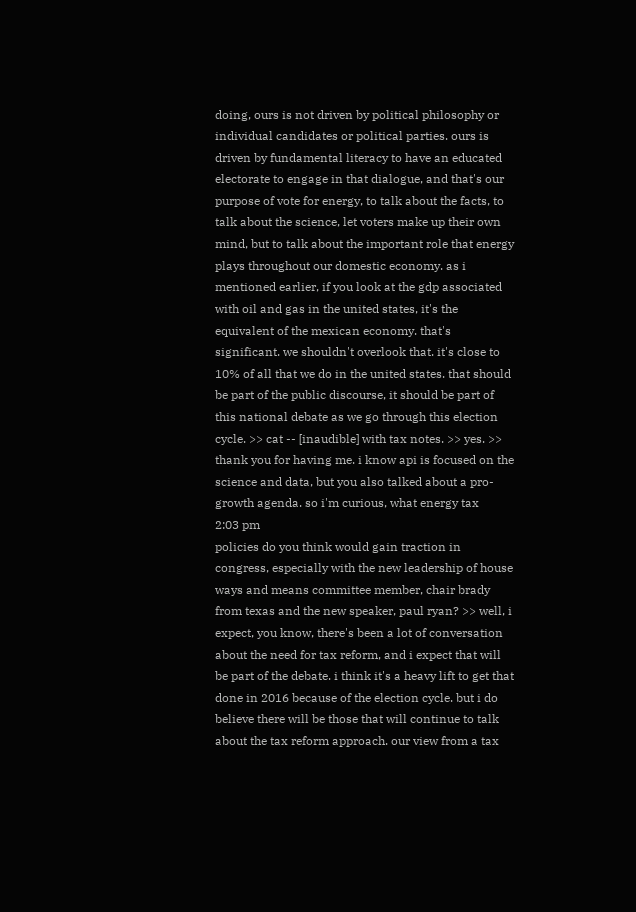doing, ours is not driven by political philosophy or individual candidates or political parties. ours is driven by fundamental literacy to have an educated electorate to engage in that dialogue, and that's our purpose of vote for energy, to talk about the facts, to talk about the science, let voters make up their own mind, but to talk about the important role that energy plays throughout our domestic economy. as i mentioned earlier, if you look at the gdp associated with oil and gas in the united states, it's the equivalent of the mexican economy. that's significant. we shouldn't overlook that. it's close to 10% of all that we do in the united states. that should be part of the public discourse, it should be part of this national debate as we go through this election cycle. >> cat -- [inaudible] with tax notes. >> yes. >> thank you for having me. i know api is focused on the science and data, but you also talked about a pro-growth agenda. so i'm curious, what energy tax
2:03 pm
policies do you think would gain traction in congress, especially with the new leadership of house ways and means committee member, chair brady from texas and the new speaker, paul ryan? >> well, i expect, you know, there's been a lot of conversation about the need for tax reform, and i expect that will be part of the debate. i think it's a heavy lift to get that done in 2016 because of the election cycle. but i do believe there will be those that will continue to talk about the tax reform approach. our view from a tax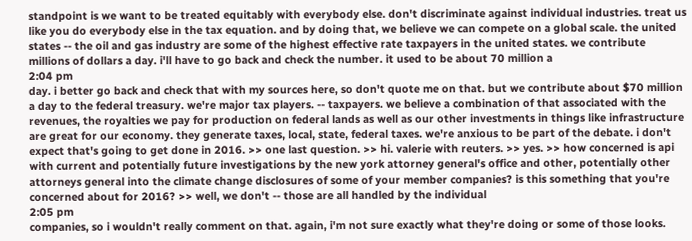standpoint is we want to be treated equitably with everybody else. don't discriminate against individual industries. treat us like you do everybody else in the tax equation. and by doing that, we believe we can compete on a global scale. the united states -- the oil and gas industry are some of the highest effective rate taxpayers in the united states. we contribute millions of dollars a day. i'll have to go back and check the number. it used to be about 70 million a
2:04 pm
day. i better go back and check that with my sources here, so don't quote me on that. but we contribute about $70 million a day to the federal treasury. we're major tax players. -- taxpayers. we believe a combination of that associated with the revenues, the royalties we pay for production on federal lands as well as our other investments in things like infrastructure are great for our economy. they generate taxes, local, state, federal taxes. we're anxious to be part of the debate. i don't expect that's going to get done in 2016. >> one last question. >> hi. valerie with reuters. >> yes. >> how concerned is api with current and potentially future investigations by the new york attorney general's office and other, potentially other attorneys general into the climate change disclosures of some of your member companies? is this something that you're concerned about for 2016? >> well, we don't -- those are all handled by the individual
2:05 pm
companies, so i wouldn't really comment on that. again, i'm not sure exactly what they're doing or some of those looks.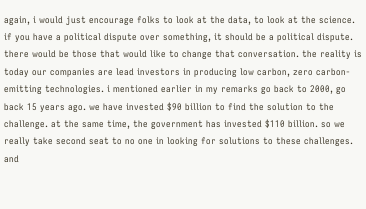again, i would just encourage folks to look at the data, to look at the science. if you have a political dispute over something, it should be a political dispute. there would be those that would like to change that conversation. the reality is today our companies are lead investors in producing low carbon, zero carbon-emitting technologies. i mentioned earlier in my remarks go back to 2000, go back 15 years ago. we have invested $90 billion to find the solution to the challenge. at the same time, the government has invested $110 billion. so we really take second seat to no one in looking for solutions to these challenges. and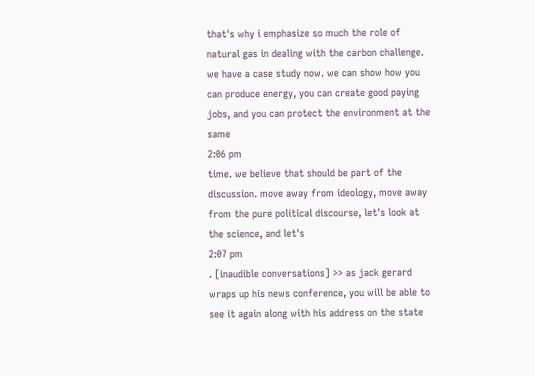that's why i emphasize so much the role of natural gas in dealing with the carbon challenge. we have a case study now. we can show how you can produce energy, you can create good paying jobs, and you can protect the environment at the same
2:06 pm
time. we believe that should be part of the discussion. move away from ideology, move away from the pure political discourse, let's look at the science, and let's
2:07 pm
. [inaudible conversations] >> as jack gerard wraps up his news conference, you will be able to see it again along with his address on the state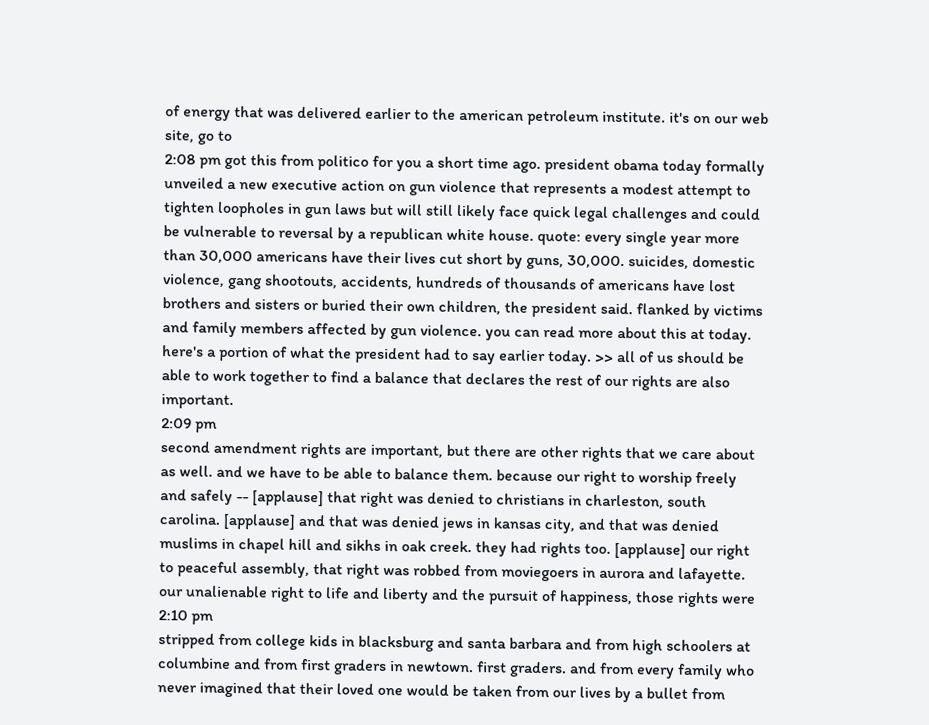of energy that was delivered earlier to the american petroleum institute. it's on our web site, go to
2:08 pm got this from politico for you a short time ago. president obama today formally unveiled a new executive action on gun violence that represents a modest attempt to tighten loopholes in gun laws but will still likely face quick legal challenges and could be vulnerable to reversal by a republican white house. quote: every single year more than 30,000 americans have their lives cut short by guns, 30,000. suicides, domestic violence, gang shootouts, accidents, hundreds of thousands of americans have lost brothers and sisters or buried their own children, the president said. flanked by victims and family members affected by gun violence. you can read more about this at today. here's a portion of what the president had to say earlier today. >> all of us should be able to work together to find a balance that declares the rest of our rights are also important.
2:09 pm
second amendment rights are important, but there are other rights that we care about as well. and we have to be able to balance them. because our right to worship freely and safely -- [applause] that right was denied to christians in charleston, south carolina. [applause] and that was denied jews in kansas city, and that was denied muslims in chapel hill and sikhs in oak creek. they had rights too. [applause] our right to peaceful assembly, that right was robbed from moviegoers in aurora and lafayette. our unalienable right to life and liberty and the pursuit of happiness, those rights were
2:10 pm
stripped from college kids in blacksburg and santa barbara and from high schoolers at columbine and from first graders in newtown. first graders. and from every family who never imagined that their loved one would be taken from our lives by a bullet from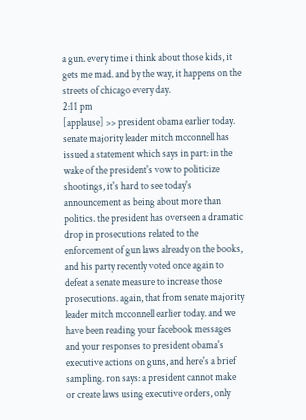a gun. every time i think about those kids, it gets me mad. and by the way, it happens on the streets of chicago every day.
2:11 pm
[applause] >> president obama earlier today. senate majority leader mitch mcconnell has issued a statement which says in part: in the wake of the president's vow to politicize shootings, it's hard to see today's announcement as being about more than politics. the president has overseen a dramatic drop in prosecutions related to the enforcement of gun laws already on the books, and his party recently voted once again to defeat a senate measure to increase those prosecutions. again, that from senate majority leader mitch mcconnell earlier today. and we have been reading your facebook messages and your responses to president obama's executive actions on guns, and here's a brief sampling. ron says: a president cannot make or create laws using executive orders, only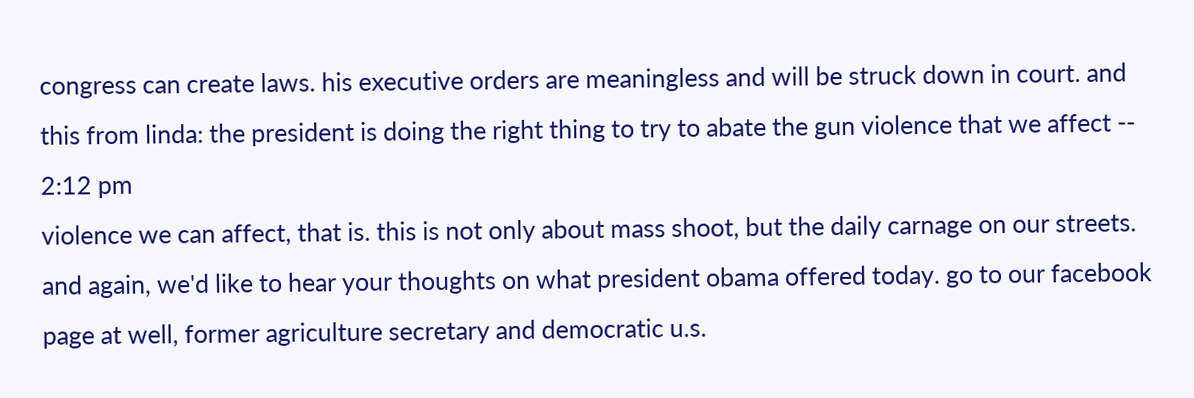congress can create laws. his executive orders are meaningless and will be struck down in court. and this from linda: the president is doing the right thing to try to abate the gun violence that we affect --
2:12 pm
violence we can affect, that is. this is not only about mass shoot, but the daily carnage on our streets. and again, we'd like to hear your thoughts on what president obama offered today. go to our facebook page at well, former agriculture secretary and democratic u.s.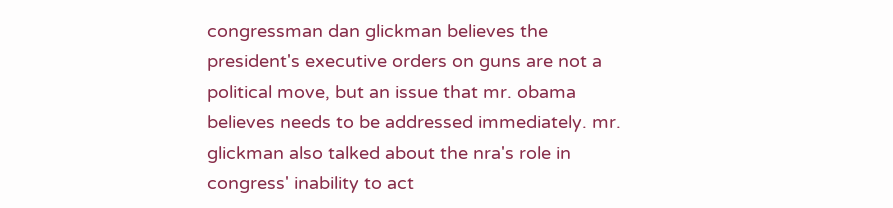congressman dan glickman believes the president's executive orders on guns are not a political move, but an issue that mr. obama believes needs to be addressed immediately. mr. glickman also talked about the nra's role in congress' inability to act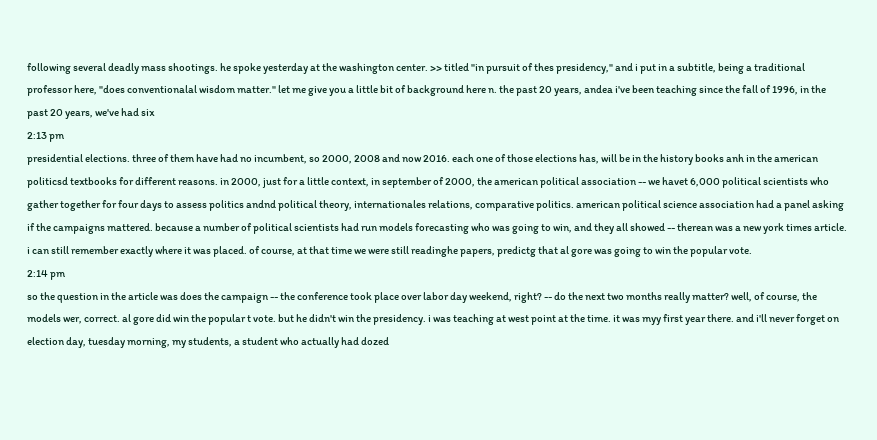following several deadly mass shootings. he spoke yesterday at the washington center. >> titled "in pursuit of thes presidency," and i put in a subtitle, being a traditional professor here, "does conventionalal wisdom matter." let me give you a little bit of background here n. the past 20 years, andea i've been teaching since the fall of 1996, in the past 20 years, we've had six
2:13 pm
presidential elections. three of them have had no incumbent, so 2000, 2008 and now 2016. each one of those elections has, will be in the history books anh in the american politicsd textbooks for different reasons. in 2000, just for a little context, in september of 2000, the american political association -- we havet 6,000 political scientists who gather together for four days to assess politics andnd political theory, internationales relations, comparative politics. american political science association had a panel asking if the campaigns mattered. because a number of political scientists had run models forecasting who was going to win, and they all showed -- therean was a new york times article. i can still remember exactly where it was placed. of course, at that time we were still readinghe papers, predictg that al gore was going to win the popular vote.
2:14 pm
so the question in the article was does the campaign -- the conference took place over labor day weekend, right? -- do the next two months really matter? well, of course, the models wer, correct. al gore did win the popular t vote. but he didn't win the presidency. i was teaching at west point at the time. it was myy first year there. and i'll never forget on election day, tuesday morning, my students, a student who actually had dozed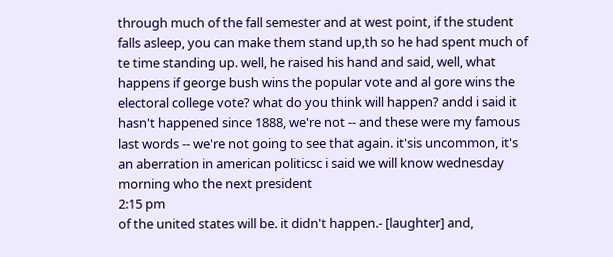through much of the fall semester and at west point, if the student falls asleep, you can make them stand up,th so he had spent much of te time standing up. well, he raised his hand and said, well, what happens if george bush wins the popular vote and al gore wins the electoral college vote? what do you think will happen? andd i said it hasn't happened since 1888, we're not -- and these were my famous last words -- we're not going to see that again. it'sis uncommon, it's an aberration in american politicsc i said we will know wednesday morning who the next president
2:15 pm
of the united states will be. it didn't happen.- [laughter] and,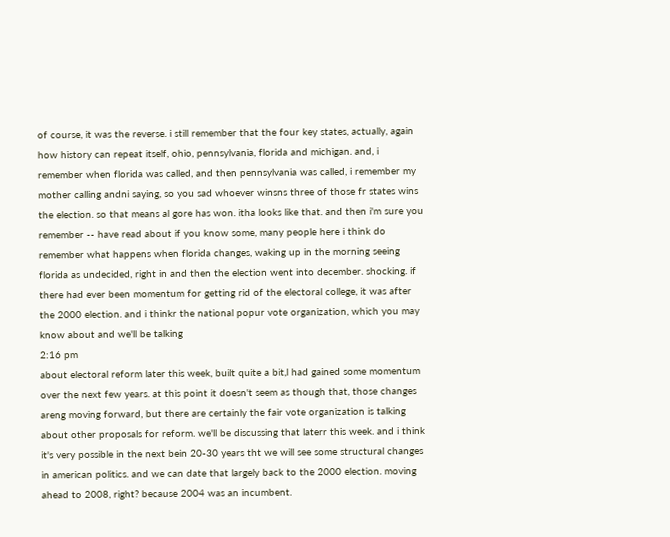of course, it was the reverse. i still remember that the four key states, actually, again how history can repeat itself, ohio, pennsylvania, florida and michigan. and, i remember when florida was called, and then pennsylvania was called, i remember my mother calling andni saying, so you sad whoever winsns three of those fr states wins the election. so that means al gore has won. itha looks like that. and then i'm sure you remember -- have read about if you know some, many people here i think do remember what happens when florida changes, waking up in the morning seeing florida as undecided, right in and then the election went into december. shocking. if there had ever been momentum for getting rid of the electoral college, it was after the 2000 election. and i thinkr the national popur vote organization, which you may know about and we'll be talking
2:16 pm
about electoral reform later this week, built quite a bit,l had gained some momentum over the next few years. at this point it doesn't seem as though that, those changes areng moving forward, but there are certainly the fair vote organization is talking about other proposals for reform. we'll be discussing that laterr this week. and i think it's very possible in the next bein 20-30 years tht we will see some structural changes in american politics. and we can date that largely back to the 2000 election. moving ahead to 2008, right? because 2004 was an incumbent.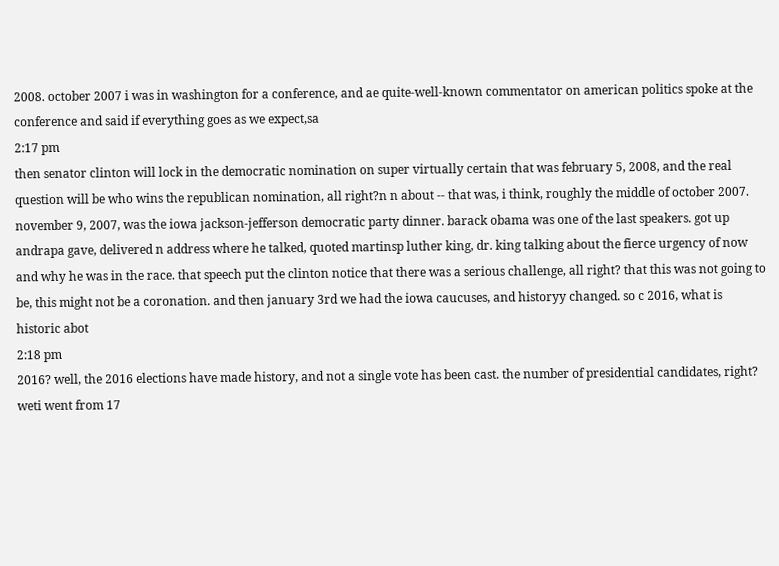2008. october 2007 i was in washington for a conference, and ae quite-well-known commentator on american politics spoke at the conference and said if everything goes as we expect,sa
2:17 pm
then senator clinton will lock in the democratic nomination on super virtually certain that was february 5, 2008, and the real question will be who wins the republican nomination, all right?n n about -- that was, i think, roughly the middle of october 2007. november 9, 2007, was the iowa jackson-jefferson democratic party dinner. barack obama was one of the last speakers. got up andrapa gave, delivered n address where he talked, quoted martinsp luther king, dr. king talking about the fierce urgency of now and why he was in the race. that speech put the clinton notice that there was a serious challenge, all right? that this was not going to be, this might not be a coronation. and then january 3rd we had the iowa caucuses, and historyy changed. so c 2016, what is historic abot
2:18 pm
2016? well, the 2016 elections have made history, and not a single vote has been cast. the number of presidential candidates, right? weti went from 17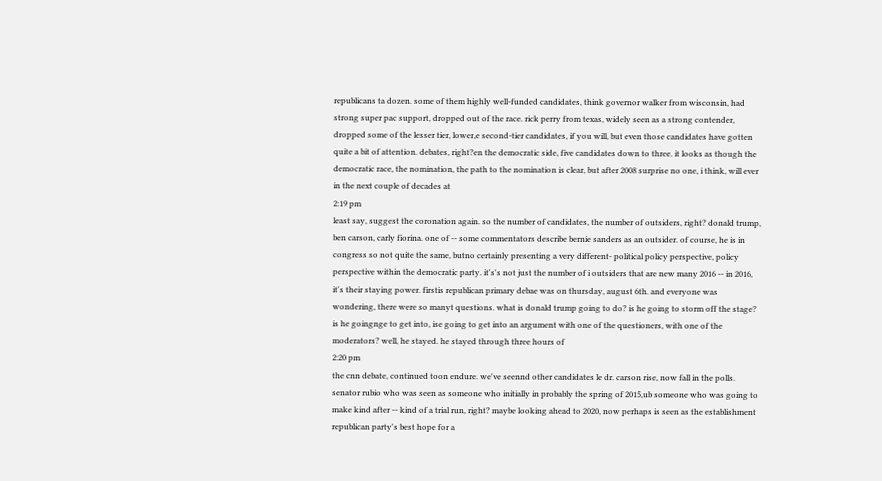republicans ta dozen. some of them highly well-funded candidates, think governor walker from wisconsin, had strong super pac support, dropped out of the race. rick perry from texas, widely seen as a strong contender, dropped some of the lesser tier, lower,e second-tier candidates, if you will, but even those candidates have gotten quite a bit of attention. debates, right?en the democratic side, five candidates down to three. it looks as though the democratic race, the nomination, the path to the nomination is clear, but after 2008 surprise no one, i think, will ever in the next couple of decades at
2:19 pm
least say, suggest the coronation again. so the number of candidates, the number of outsiders, right? donald trump, ben carson, carly fiorina. one of -- some commentators describe bernie sanders as an outsider. of course, he is in congress so not quite the same, butno certainly presenting a very different- political policy perspective, policy perspective within the democratic party. it's's not just the number of i outsiders that are new many 2016 -- in 2016, it's their staying power. firstis republican primary debae was on thursday, august 6th. and everyone was wondering, there were so manyt questions. what is donald trump going to do? is he going to storm off the stage? is he goingnge to get into, ise going to get into an argument with one of the questioners, with one of the moderators? well, he stayed. he stayed through three hours of
2:20 pm
the cnn debate, continued toon endure. we've seennd other candidates le dr. carson rise, now fall in the polls. senator rubio who was seen as someone who initially in probably the spring of 2015,ub someone who was going to make kind after -- kind of a trial run, right? maybe looking ahead to 2020, now perhaps is seen as the establishment republican party's best hope for a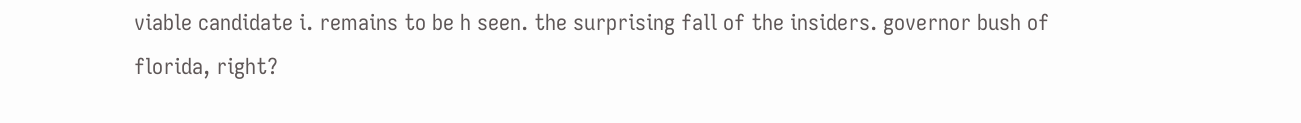viable candidate i. remains to be h seen. the surprising fall of the insiders. governor bush of florida, right?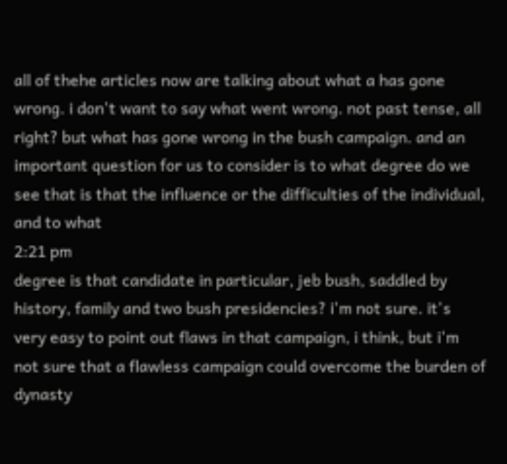all of thehe articles now are talking about what a has gone wrong. i don't want to say what went wrong. not past tense, all right? but what has gone wrong in the bush campaign. and an important question for us to consider is to what degree do we see that is that the influence or the difficulties of the individual, and to what
2:21 pm
degree is that candidate in particular, jeb bush, saddled by history, family and two bush presidencies? i'm not sure. it's very easy to point out flaws in that campaign, i think, but i'm not sure that a flawless campaign could overcome the burden of dynasty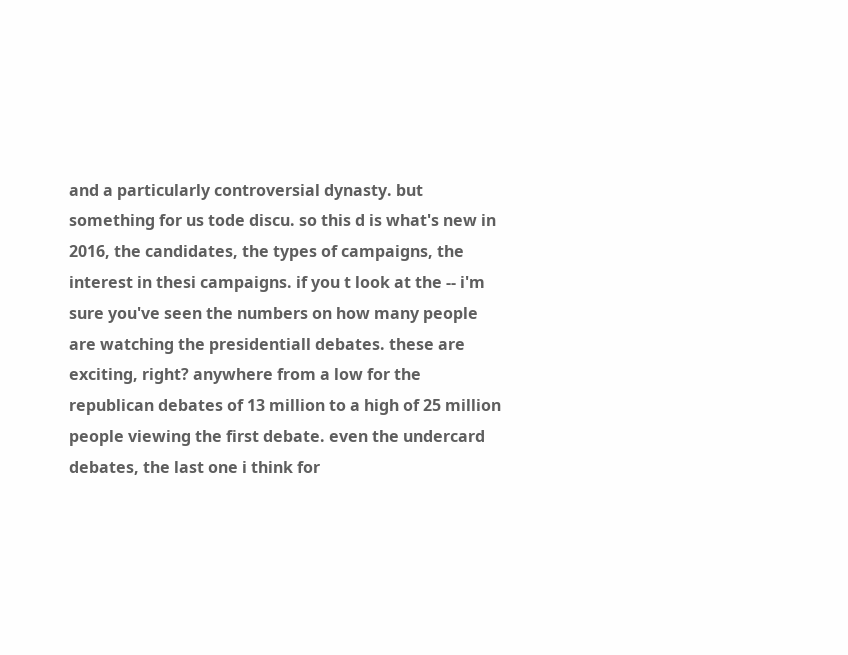and a particularly controversial dynasty. but something for us tode discu. so this d is what's new in 2016, the candidates, the types of campaigns, the interest in thesi campaigns. if you t look at the -- i'm sure you've seen the numbers on how many people are watching the presidentiall debates. these are exciting, right? anywhere from a low for the republican debates of 13 million to a high of 25 million people viewing the first debate. even the undercard debates, the last one i think for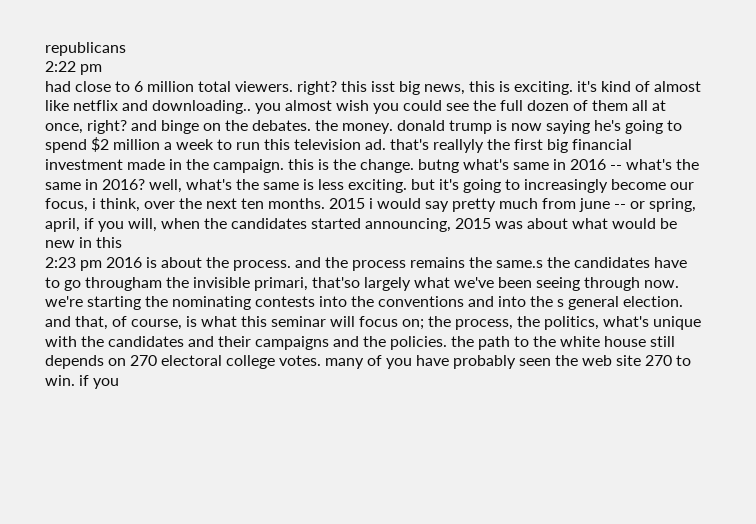republicans
2:22 pm
had close to 6 million total viewers. right? this isst big news, this is exciting. it's kind of almost like netflix and downloading.. you almost wish you could see the full dozen of them all at once, right? and binge on the debates. the money. donald trump is now saying he's going to spend $2 million a week to run this television ad. that's reallyly the first big financial investment made in the campaign. this is the change. butng what's same in 2016 -- what's the same in 2016? well, what's the same is less exciting. but it's going to increasingly become our focus, i think, over the next ten months. 2015 i would say pretty much from june -- or spring, april, if you will, when the candidates started announcing, 2015 was about what would be new in this
2:23 pm 2016 is about the process. and the process remains the same.s the candidates have to go througham the invisible primari, that'so largely what we've been seeing through now. we're starting the nominating contests into the conventions and into the s general election. and that, of course, is what this seminar will focus on; the process, the politics, what's unique with the candidates and their campaigns and the policies. the path to the white house still depends on 270 electoral college votes. many of you have probably seen the web site 270 to win. if you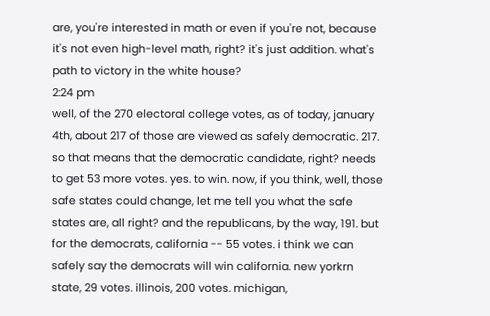are, you're interested in math or even if you're not, because it's not even high-level math, right? it's just addition. what's path to victory in the white house?
2:24 pm
well, of the 270 electoral college votes, as of today, january 4th, about 217 of those are viewed as safely democratic. 217. so that means that the democratic candidate, right? needs to get 53 more votes. yes. to win. now, if you think, well, those safe states could change, let me tell you what the safe states are, all right? and the republicans, by the way, 191. but for the democrats, california -- 55 votes. i think we can safely say the democrats will win california. new yorkrn state, 29 votes. illinois, 200 votes. michigan,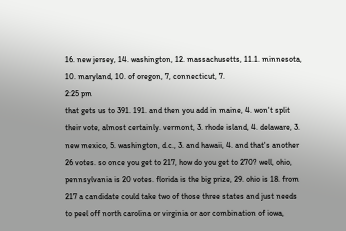16. new jersey, 14. washington, 12. massachusetts, 11.1. minnesota, 10. maryland, 10. of oregon, 7, connecticut, 7.
2:25 pm
that gets us to 391. 191. and then you add in maine, 4. won't split their vote, almost certainly. vermont, 3. rhode island, 4. delaware, 3. new mexico, 5. washington, d.c., 3. and hawaii, 4. and that's another 26 votes. so once you get to 217, how do you get to 270? well, ohio, pennsylvania is 20 votes. florida is the big prize, 29. ohio is 18. from 217 a candidate could take two of those three states and just needs to peel off north carolina or virginia or aor combination of iowa,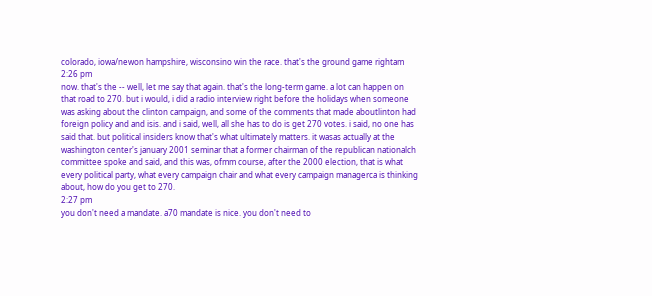colorado, iowa/newon hampshire, wisconsino win the race. that's the ground game rightam
2:26 pm
now. that's the -- well, let me say that again. that's the long-term game. a lot can happen on that road to 270. but i would, i did a radio interview right before the holidays when someone was asking about the clinton campaign, and some of the comments that made aboutlinton had foreign policy and and isis. and i said, well, all she has to do is get 270 votes. i said, no one has said that. but political insiders know that's what ultimately matters. it wasas actually at the washington center's january 2001 seminar that a former chairman of the republican nationalch committee spoke and said, and this was, ofmm course, after the 2000 election, that is what every political party, what every campaign chair and what every campaign managerca is thinking about, how do you get to 270.
2:27 pm
you don't need a mandate. a70 mandate is nice. you don't need to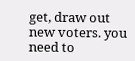get, draw out new voters. you need to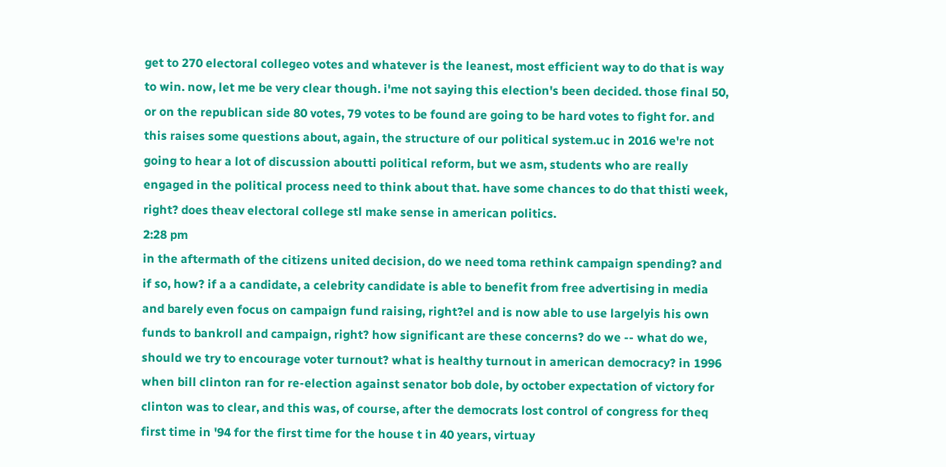get to 270 electoral collegeo votes and whatever is the leanest, most efficient way to do that is way to win. now, let me be very clear though. i'me not saying this election's been decided. those final 50, or on the republican side 80 votes, 79 votes to be found are going to be hard votes to fight for. and this raises some questions about, again, the structure of our political system.uc in 2016 we're not going to hear a lot of discussion aboutti political reform, but we asm, students who are really engaged in the political process need to think about that. have some chances to do that thisti week, right? does theav electoral college stl make sense in american politics.
2:28 pm
in the aftermath of the citizens united decision, do we need toma rethink campaign spending? and if so, how? if a a candidate, a celebrity candidate is able to benefit from free advertising in media and barely even focus on campaign fund raising, right?el and is now able to use largelyis his own funds to bankroll and campaign, right? how significant are these concerns? do we -- what do we, should we try to encourage voter turnout? what is healthy turnout in american democracy? in 1996 when bill clinton ran for re-election against senator bob dole, by october expectation of victory for clinton was to clear, and this was, of course, after the democrats lost control of congress for theq first time in '94 for the first time for the house t in 40 years, virtuay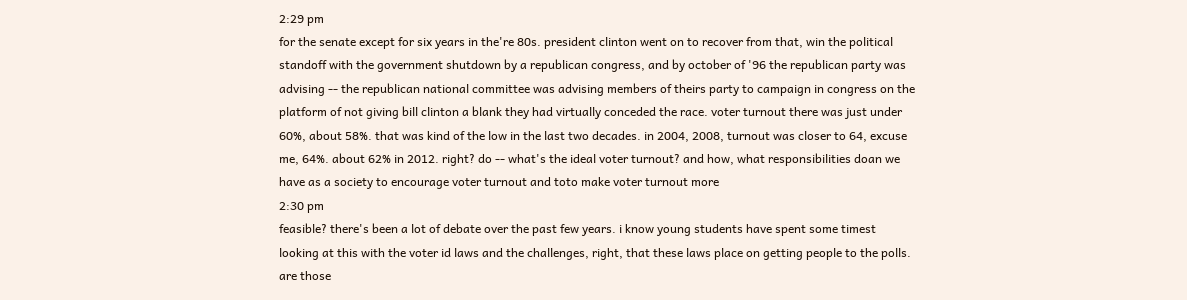2:29 pm
for the senate except for six years in the're 80s. president clinton went on to recover from that, win the political standoff with the government shutdown by a republican congress, and by october of '96 the republican party was advising -- the republican national committee was advising members of theirs party to campaign in congress on the platform of not giving bill clinton a blank they had virtually conceded the race. voter turnout there was just under 60%, about 58%. that was kind of the low in the last two decades. in 2004, 2008, turnout was closer to 64, excuse me, 64%. about 62% in 2012. right? do -- what's the ideal voter turnout? and how, what responsibilities doan we have as a society to encourage voter turnout and toto make voter turnout more
2:30 pm
feasible? there's been a lot of debate over the past few years. i know young students have spent some timest looking at this with the voter id laws and the challenges, right, that these laws place on getting people to the polls. are those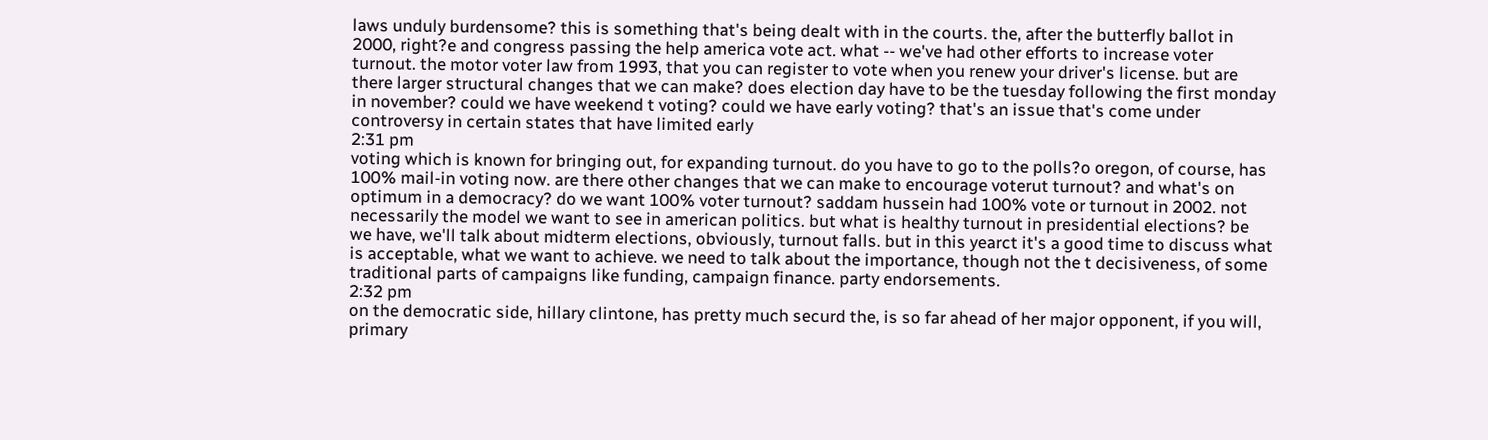laws unduly burdensome? this is something that's being dealt with in the courts. the, after the butterfly ballot in 2000, right?e and congress passing the help america vote act. what -- we've had other efforts to increase voter turnout. the motor voter law from 1993, that you can register to vote when you renew your driver's license. but are there larger structural changes that we can make? does election day have to be the tuesday following the first monday in november? could we have weekend t voting? could we have early voting? that's an issue that's come under controversy in certain states that have limited early
2:31 pm
voting which is known for bringing out, for expanding turnout. do you have to go to the polls?o oregon, of course, has 100% mail-in voting now. are there other changes that we can make to encourage voterut turnout? and what's on optimum in a democracy? do we want 100% voter turnout? saddam hussein had 100% vote or turnout in 2002. not necessarily the model we want to see in american politics. but what is healthy turnout in presidential elections? be we have, we'll talk about midterm elections, obviously, turnout falls. but in this yearct it's a good time to discuss what is acceptable, what we want to achieve. we need to talk about the importance, though not the t decisiveness, of some traditional parts of campaigns like funding, campaign finance. party endorsements.
2:32 pm
on the democratic side, hillary clintone, has pretty much securd the, is so far ahead of her major opponent, if you will, primary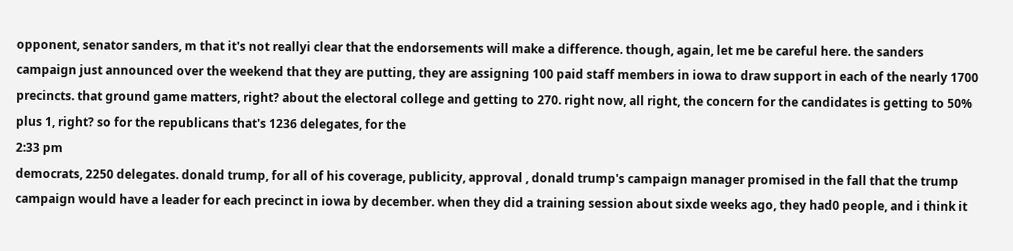opponent, senator sanders, m that it's not reallyi clear that the endorsements will make a difference. though, again, let me be careful here. the sanders campaign just announced over the weekend that they are putting, they are assigning 100 paid staff members in iowa to draw support in each of the nearly 1700 precincts. that ground game matters, right? about the electoral college and getting to 270. right now, all right, the concern for the candidates is getting to 50% plus 1, right? so for the republicans that's 1236 delegates, for the
2:33 pm
democrats, 2250 delegates. donald trump, for all of his coverage, publicity, approval , donald trump's campaign manager promised in the fall that the trump campaign would have a leader for each precinct in iowa by december. when they did a training session about sixde weeks ago, they had0 people, and i think it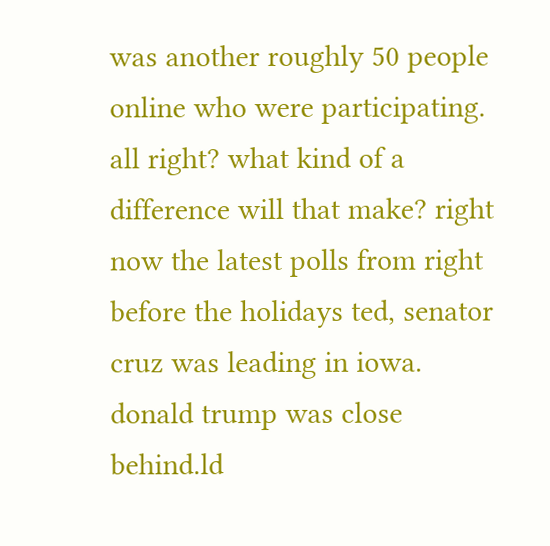was another roughly 50 people online who were participating. all right? what kind of a difference will that make? right now the latest polls from right before the holidays ted, senator cruz was leading in iowa. donald trump was close behind.ld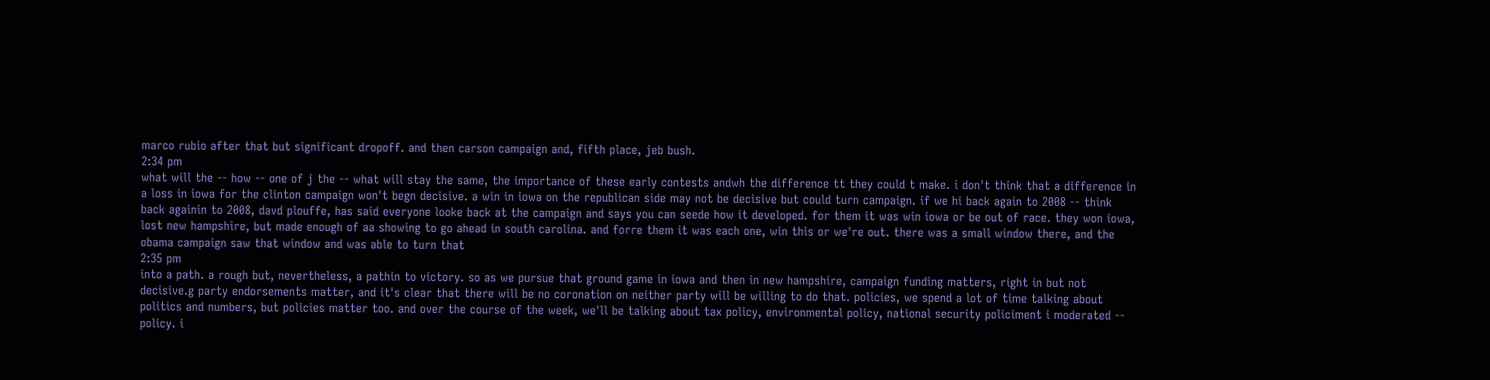marco rubio after that but significant dropoff. and then carson campaign and, fifth place, jeb bush.
2:34 pm
what will the -- how -- one of j the -- what will stay the same, the importance of these early contests andwh the difference tt they could t make. i don't think that a difference in a loss in iowa for the clinton campaign won't begn decisive. a win in iowa on the republican side may not be decisive but could turn campaign. if we hi back again to 2008 -- think back againin to 2008, davd plouffe, has said everyone looke back at the campaign and says you can seede how it developed. for them it was win iowa or be out of race. they won iowa, lost new hampshire, but made enough of aa showing to go ahead in south carolina. and forre them it was each one, win this or we're out. there was a small window there, and the obama campaign saw that window and was able to turn that
2:35 pm
into a path. a rough but, nevertheless, a pathin to victory. so as we pursue that ground game in iowa and then in new hampshire, campaign funding matters, right in but not decisive.g party endorsements matter, and it's clear that there will be no coronation on neither party will be willing to do that. policies, we spend a lot of time talking about politics and numbers, but policies matter too. and over the course of the week, we'll be talking about tax policy, environmental policy, national security policiment i moderated -- policy. i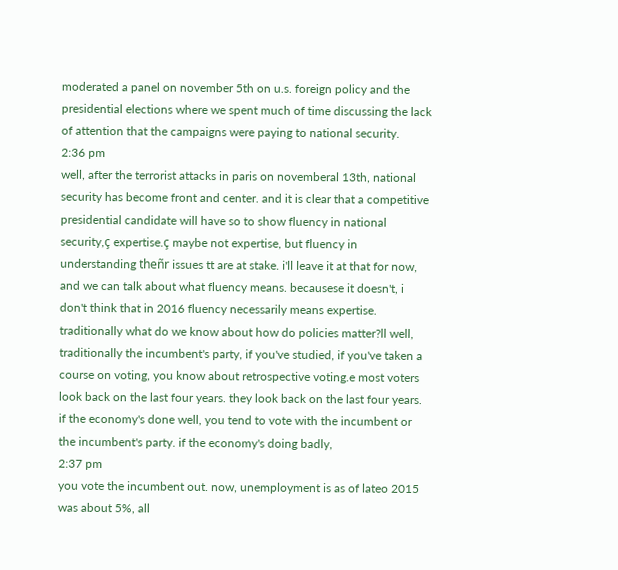moderated a panel on november 5th on u.s. foreign policy and the presidential elections where we spent much of time discussing the lack of attention that the campaigns were paying to national security.
2:36 pm
well, after the terrorist attacks in paris on novemberal 13th, national security has become front and center. and it is clear that a competitive presidential candidate will have so to show fluency in national security,ç expertise.ç maybe not expertise, but fluency in understanding theñr issues tt are at stake. i'll leave it at that for now, and we can talk about what fluency means. becausese it doesn't, i don't think that in 2016 fluency necessarily means expertise. traditionally what do we know about how do policies matter?ll well, traditionally the incumbent's party, if you've studied, if you've taken a course on voting, you know about retrospective voting.e most voters look back on the last four years. they look back on the last four years. if the economy's done well, you tend to vote with the incumbent or the incumbent's party. if the economy's doing badly,
2:37 pm
you vote the incumbent out. now, unemployment is as of lateo 2015 was about 5%, all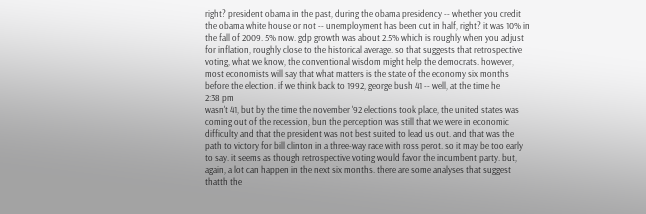right? president obama in the past, during the obama presidency -- whether you credit the obama white house or not -- unemployment has been cut in half, right? it was 10% in the fall of 2009. 5% now. gdp growth was about 2.5% which is roughly when you adjust for inflation, roughly close to the historical average. so that suggests that retrospective voting, what we know, the conventional wisdom might help the democrats. however, most economists will say that what matters is the state of the economy six months before the election. if we think back to 1992, george bush 41 -- well, at the time he
2:38 pm
wasn't 41, but by the time the november '92 elections took place, the united states was coming out of the recession, bun the perception was still that we were in economic difficulty and that the president was not best suited to lead us out. and that was the path to victory for bill clinton in a three-way race with ross perot. so it may be too early to say. it seems as though retrospective voting would favor the incumbent party. but, again, a lot can happen in the next six months. there are some analyses that suggest thatth the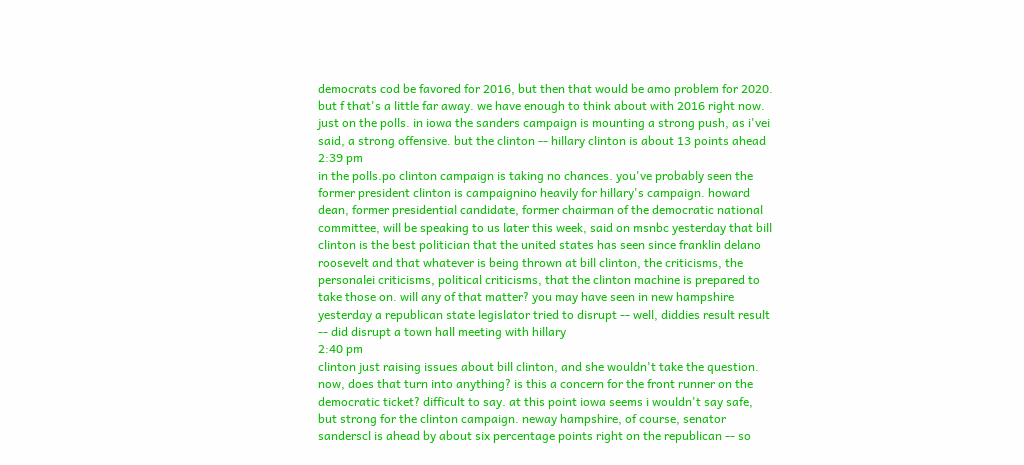democrats cod be favored for 2016, but then that would be amo problem for 2020. but f that's a little far away. we have enough to think about with 2016 right now. just on the polls. in iowa the sanders campaign is mounting a strong push, as i'vei said, a strong offensive. but the clinton -- hillary clinton is about 13 points ahead
2:39 pm
in the polls.po clinton campaign is taking no chances. you've probably seen the former president clinton is campaignino heavily for hillary's campaign. howard dean, former presidential candidate, former chairman of the democratic national committee, will be speaking to us later this week, said on msnbc yesterday that bill clinton is the best politician that the united states has seen since franklin delano roosevelt and that whatever is being thrown at bill clinton, the criticisms, the personalei criticisms, political criticisms, that the clinton machine is prepared to take those on. will any of that matter? you may have seen in new hampshire yesterday a republican state legislator tried to disrupt -- well, diddies result result -- did disrupt a town hall meeting with hillary
2:40 pm
clinton just raising issues about bill clinton, and she wouldn't take the question. now, does that turn into anything? is this a concern for the front runner on the democratic ticket? difficult to say. at this point iowa seems i wouldn't say safe, but strong for the clinton campaign. neway hampshire, of course, senator sanderscl is ahead by about six percentage points right on the republican -- so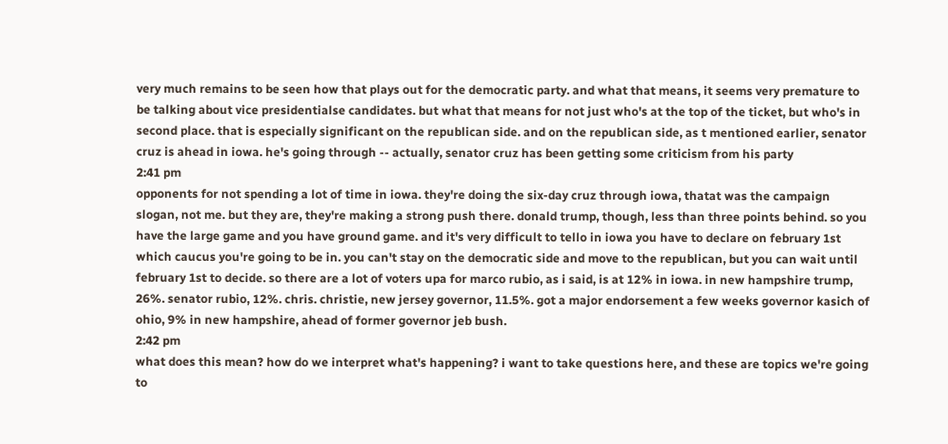very much remains to be seen how that plays out for the democratic party. and what that means, it seems very premature to be talking about vice presidentialse candidates. but what that means for not just who's at the top of the ticket, but who's in second place. that is especially significant on the republican side. and on the republican side, as t mentioned earlier, senator cruz is ahead in iowa. he's going through -- actually, senator cruz has been getting some criticism from his party
2:41 pm
opponents for not spending a lot of time in iowa. they're doing the six-day cruz through iowa, thatat was the campaign slogan, not me. but they are, they're making a strong push there. donald trump, though, less than three points behind. so you have the large game and you have ground game. and it's very difficult to tello in iowa you have to declare on february 1st which caucus you're going to be in. you can't stay on the democratic side and move to the republican, but you can wait until february 1st to decide. so there are a lot of voters upa for marco rubio, as i said, is at 12% in iowa. in new hampshire trump, 26%. senator rubio, 12%. chris. christie, new jersey governor, 11.5%. got a major endorsement a few weeks governor kasich of ohio, 9% in new hampshire, ahead of former governor jeb bush.
2:42 pm
what does this mean? how do we interpret what's happening? i want to take questions here, and these are topics we're going to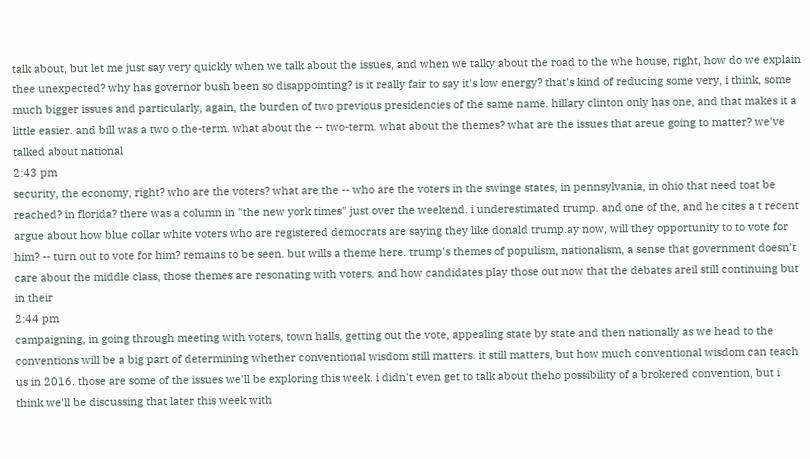talk about, but let me just say very quickly when we talk about the issues, and when we talky about the road to the whe house, right, how do we explain thee unexpected? why has governor bush been so disappointing? is it really fair to say it's low energy? that's kind of reducing some very, i think, some much bigger issues and particularly, again, the burden of two previous presidencies of the same name. hillary clinton only has one, and that makes it a little easier. and bill was a two o the-term. what about the -- two-term. what about the themes? what are the issues that areue going to matter? we've talked about national
2:43 pm
security, the economy, right? who are the voters? what are the -- who are the voters in the swinge states, in pennsylvania, in ohio that need toat be reached? in florida? there was a column in "the new york times" just over the weekend. i underestimated trump. and one of the, and he cites a t recent argue about how blue collar white voters who are registered democrats are saying they like donald trump.ay now, will they opportunity to to vote for him? -- turn out to vote for him? remains to be seen. but wills a theme here. trump's themes of populism, nationalism, a sense that government doesn't care about the middle class, those themes are resonating with voters. and how candidates play those out now that the debates areil still continuing but in their
2:44 pm
campaigning, in going through meeting with voters, town halls, getting out the vote, appealing state by state and then nationally as we head to the conventions will be a big part of determining whether conventional wisdom still matters. it still matters, but how much conventional wisdom can teach us in 2016. those are some of the issues we'll be exploring this week. i didn't even get to talk about theho possibility of a brokered convention, but i think we'll be discussing that later this week with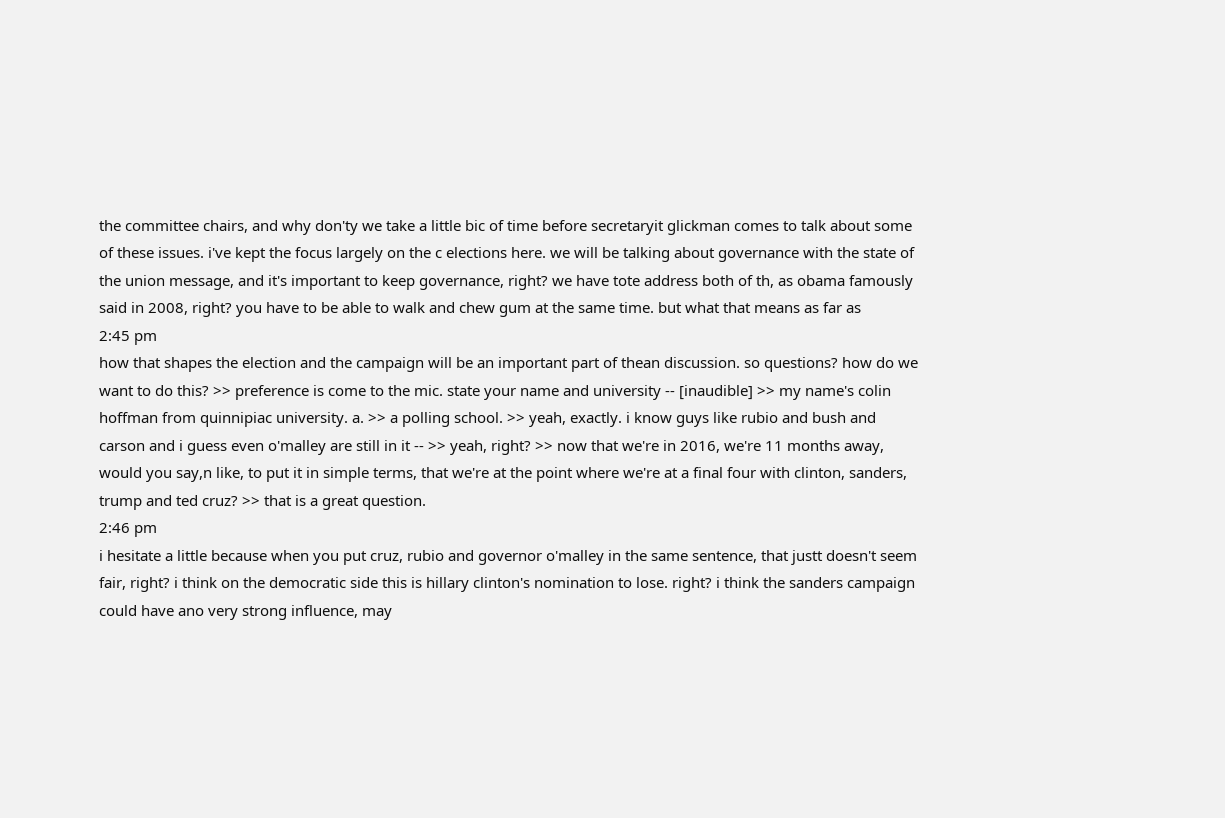the committee chairs, and why don'ty we take a little bic of time before secretaryit glickman comes to talk about some of these issues. i've kept the focus largely on the c elections here. we will be talking about governance with the state of the union message, and it's important to keep governance, right? we have tote address both of th, as obama famously said in 2008, right? you have to be able to walk and chew gum at the same time. but what that means as far as
2:45 pm
how that shapes the election and the campaign will be an important part of thean discussion. so questions? how do we want to do this? >> preference is come to the mic. state your name and university -- [inaudible] >> my name's colin hoffman from quinnipiac university. a. >> a polling school. >> yeah, exactly. i know guys like rubio and bush and carson and i guess even o'malley are still in it -- >> yeah, right? >> now that we're in 2016, we're 11 months away, would you say,n like, to put it in simple terms, that we're at the point where we're at a final four with clinton, sanders, trump and ted cruz? >> that is a great question.
2:46 pm
i hesitate a little because when you put cruz, rubio and governor o'malley in the same sentence, that justt doesn't seem fair, right? i think on the democratic side this is hillary clinton's nomination to lose. right? i think the sanders campaign could have ano very strong influence, may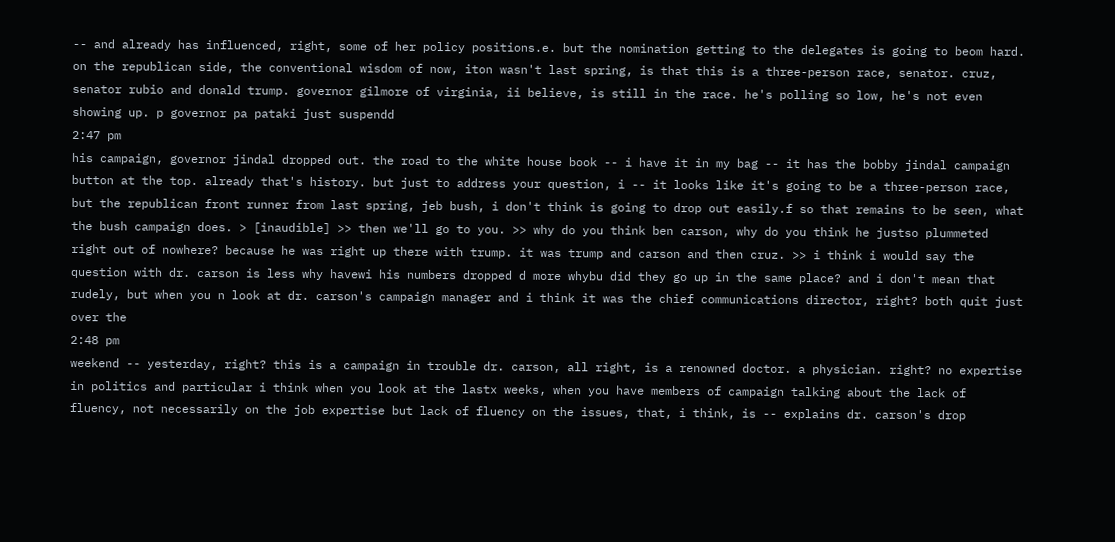-- and already has influenced, right, some of her policy positions.e. but the nomination getting to the delegates is going to beom hard. on the republican side, the conventional wisdom of now, iton wasn't last spring, is that this is a three-person race, senator. cruz, senator rubio and donald trump. governor gilmore of virginia, ii believe, is still in the race. he's polling so low, he's not even showing up. p governor pa pataki just suspendd
2:47 pm
his campaign, governor jindal dropped out. the road to the white house book -- i have it in my bag -- it has the bobby jindal campaign button at the top. already that's history. but just to address your question, i -- it looks like it's going to be a three-person race, but the republican front runner from last spring, jeb bush, i don't think is going to drop out easily.f so that remains to be seen, what the bush campaign does. > [inaudible] >> then we'll go to you. >> why do you think ben carson, why do you think he justso plummeted right out of nowhere? because he was right up there with trump. it was trump and carson and then cruz. >> i think i would say the question with dr. carson is less why havewi his numbers dropped d more whybu did they go up in the same place? and i don't mean that rudely, but when you n look at dr. carson's campaign manager and i think it was the chief communications director, right? both quit just over the
2:48 pm
weekend -- yesterday, right? this is a campaign in trouble dr. carson, all right, is a renowned doctor. a physician. right? no expertise in politics and particular i think when you look at the lastx weeks, when you have members of campaign talking about the lack of fluency, not necessarily on the job expertise but lack of fluency on the issues, that, i think, is -- explains dr. carson's drop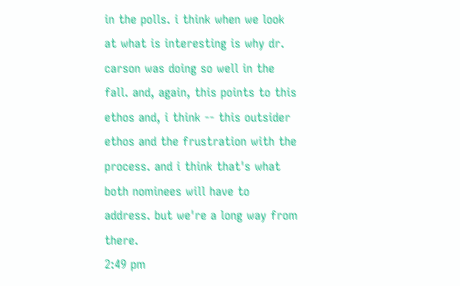in the polls. i think when we look at what is interesting is why dr. carson was doing so well in the fall. and, again, this points to this ethos and, i think -- this outsider ethos and the frustration with the process. and i think that's what both nominees will have to address. but we're a long way from there.
2:49 pm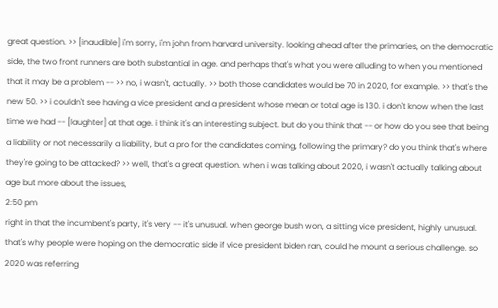great question. >> [inaudible] i'm sorry, i'm john from harvard university. looking ahead after the primaries, on the democratic side, the two front runners are both substantial in age. and perhaps that's what you were alluding to when you mentioned that it may be a problem -- >> no, i wasn't, actually. >> both those candidates would be 70 in 2020, for example. >> that's the new 50. >> i couldn't see having a vice president and a president whose mean or total age is 130. i don't know when the last time we had -- [laughter] at that age. i think it's an interesting subject. but do you think that -- or how do you see that being a liability or not necessarily a liability, but a pro for the candidates coming, following the primary? do you think that's where they're going to be attacked? >> well, that's a great question. when i was talking about 2020, i wasn't actually talking about age but more about the issues,
2:50 pm
right in that the incumbent's party, it's very -- it's unusual. when george bush won, a sitting vice president, highly unusual. that's why people were hoping on the democratic side if vice president biden ran, could he mount a serious challenge. so 2020 was referring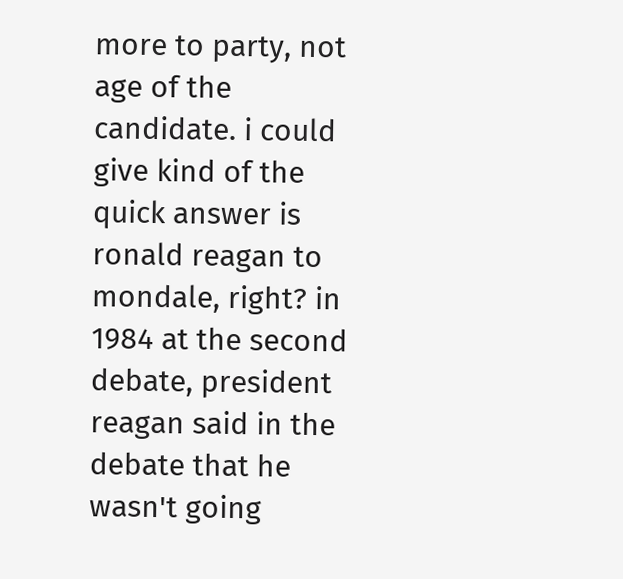more to party, not age of the candidate. i could give kind of the quick answer is ronald reagan to mondale, right? in 1984 at the second debate, president reagan said in the debate that he wasn't going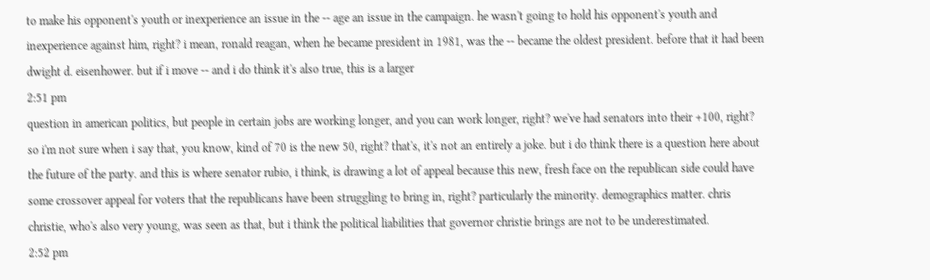to make his opponent's youth or inexperience an issue in the -- age an issue in the campaign. he wasn't going to hold his opponent's youth and inexperience against him, right? i mean, ronald reagan, when he became president in 1981, was the -- became the oldest president. before that it had been dwight d. eisenhower. but if i move -- and i do think it's also true, this is a larger
2:51 pm
question in american politics, but people in certain jobs are working longer, and you can work longer, right? we've had senators into their +100, right? so i'm not sure when i say that, you know, kind of 70 is the new 50, right? that's, it's not an entirely a joke. but i do think there is a question here about the future of the party. and this is where senator rubio, i think, is drawing a lot of appeal because this new, fresh face on the republican side could have some crossover appeal for voters that the republicans have been struggling to bring in, right? particularly the minority. demographics matter. chris christie, who's also very young, was seen as that, but i think the political liabilities that governor christie brings are not to be underestimated.
2:52 pm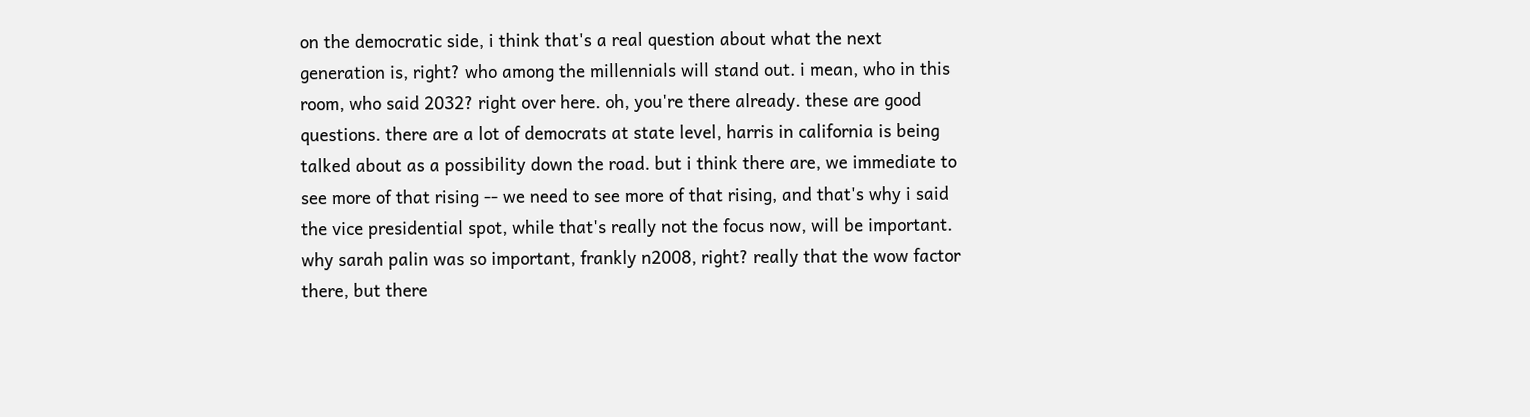on the democratic side, i think that's a real question about what the next generation is, right? who among the millennials will stand out. i mean, who in this room, who said 2032? right over here. oh, you're there already. these are good questions. there are a lot of democrats at state level, harris in california is being talked about as a possibility down the road. but i think there are, we immediate to see more of that rising -- we need to see more of that rising, and that's why i said the vice presidential spot, while that's really not the focus now, will be important. why sarah palin was so important, frankly n2008, right? really that the wow factor there, but there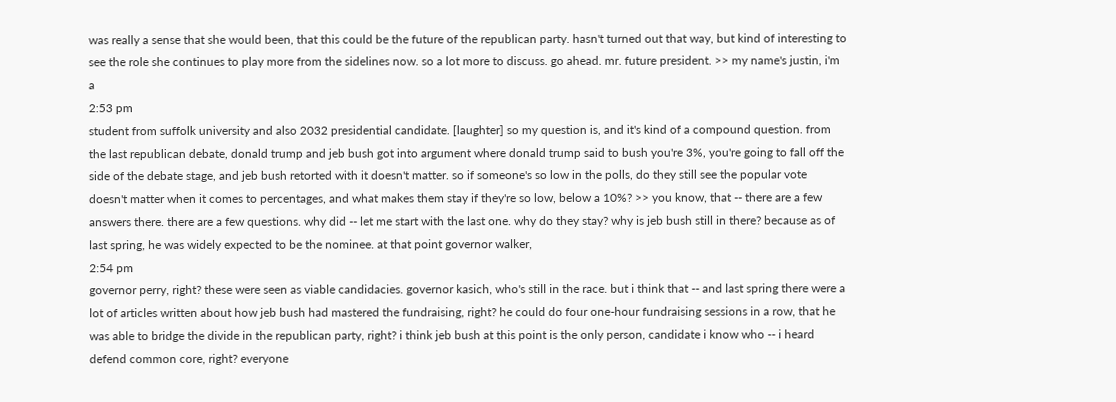was really a sense that she would been, that this could be the future of the republican party. hasn't turned out that way, but kind of interesting to see the role she continues to play more from the sidelines now. so a lot more to discuss. go ahead. mr. future president. >> my name's justin, i'm a
2:53 pm
student from suffolk university and also 2032 presidential candidate. [laughter] so my question is, and it's kind of a compound question. from the last republican debate, donald trump and jeb bush got into argument where donald trump said to bush you're 3%, you're going to fall off the side of the debate stage, and jeb bush retorted with it doesn't matter. so if someone's so low in the polls, do they still see the popular vote doesn't matter when it comes to percentages, and what makes them stay if they're so low, below a 10%? >> you know, that -- there are a few answers there. there are a few questions. why did -- let me start with the last one. why do they stay? why is jeb bush still in there? because as of last spring, he was widely expected to be the nominee. at that point governor walker,
2:54 pm
governor perry, right? these were seen as viable candidacies. governor kasich, who's still in the race. but i think that -- and last spring there were a lot of articles written about how jeb bush had mastered the fundraising, right? he could do four one-hour fundraising sessions in a row, that he was able to bridge the divide in the republican party, right? i think jeb bush at this point is the only person, candidate i know who -- i heard defend common core, right? everyone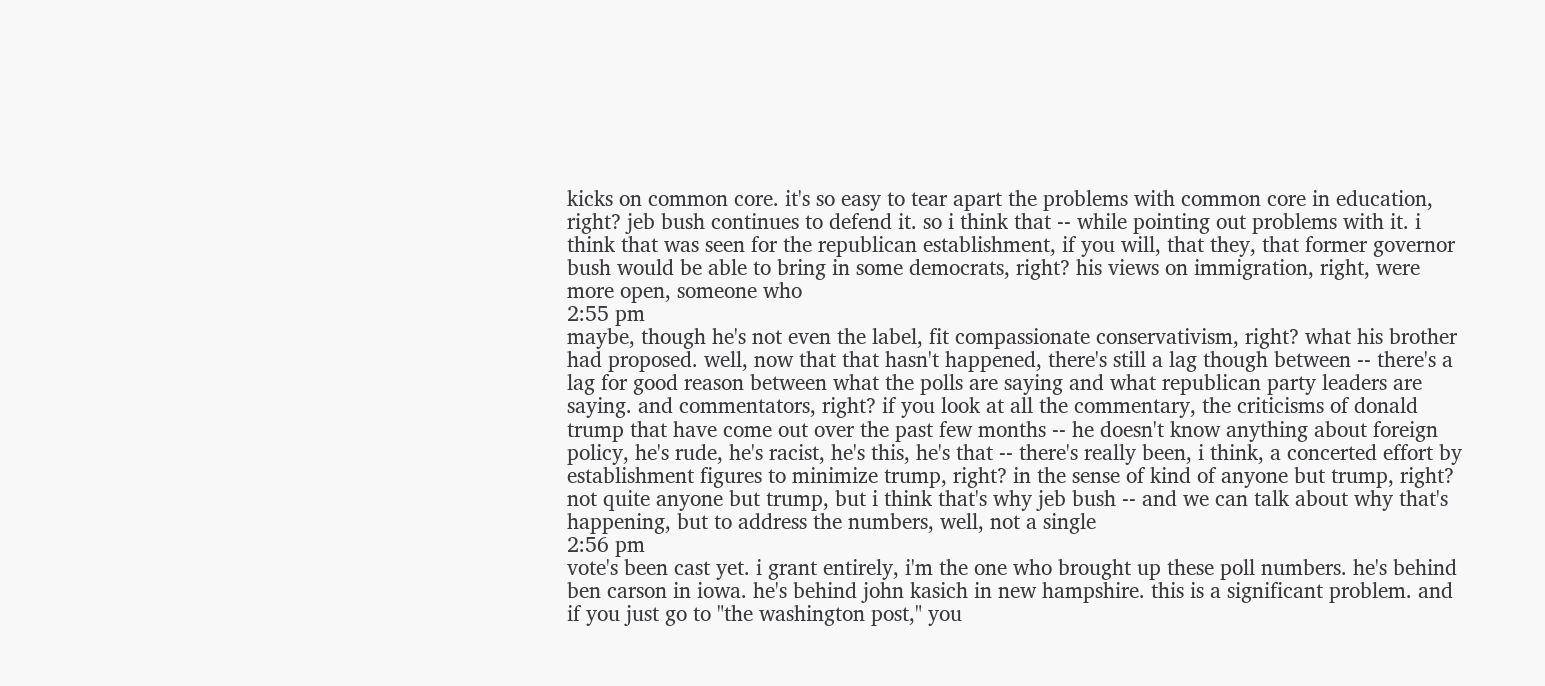kicks on common core. it's so easy to tear apart the problems with common core in education, right? jeb bush continues to defend it. so i think that -- while pointing out problems with it. i think that was seen for the republican establishment, if you will, that they, that former governor bush would be able to bring in some democrats, right? his views on immigration, right, were more open, someone who
2:55 pm
maybe, though he's not even the label, fit compassionate conservativism, right? what his brother had proposed. well, now that that hasn't happened, there's still a lag though between -- there's a lag for good reason between what the polls are saying and what republican party leaders are saying. and commentators, right? if you look at all the commentary, the criticisms of donald trump that have come out over the past few months -- he doesn't know anything about foreign policy, he's rude, he's racist, he's this, he's that -- there's really been, i think, a concerted effort by establishment figures to minimize trump, right? in the sense of kind of anyone but trump, right? not quite anyone but trump, but i think that's why jeb bush -- and we can talk about why that's happening, but to address the numbers, well, not a single
2:56 pm
vote's been cast yet. i grant entirely, i'm the one who brought up these poll numbers. he's behind ben carson in iowa. he's behind john kasich in new hampshire. this is a significant problem. and if you just go to "the washington post," you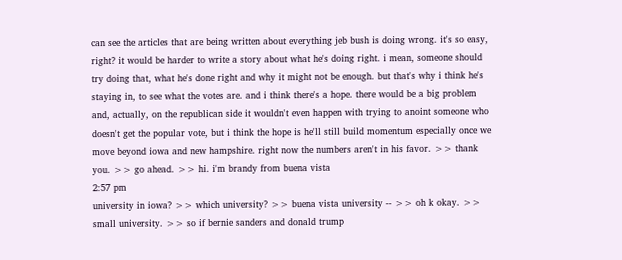can see the articles that are being written about everything jeb bush is doing wrong. it's so easy, right? it would be harder to write a story about what he's doing right. i mean, someone should try doing that, what he's done right and why it might not be enough. but that's why i think he's staying in, to see what the votes are. and i think there's a hope. there would be a big problem and, actually, on the republican side it wouldn't even happen with trying to anoint someone who doesn't get the popular vote, but i think the hope is he'll still build momentum especially once we move beyond iowa and new hampshire. right now the numbers aren't in his favor. >> thank you. >> go ahead. >> hi. i'm brandy from buena vista
2:57 pm
university in iowa? >> which university? >> buena vista university -- >> oh k okay. >> small university. >> so if bernie sanders and donald trump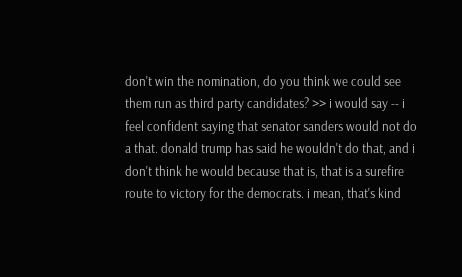don't win the nomination, do you think we could see them run as third party candidates? >> i would say -- i feel confident saying that senator sanders would not do a that. donald trump has said he wouldn't do that, and i don't think he would because that is, that is a surefire route to victory for the democrats. i mean, that's kind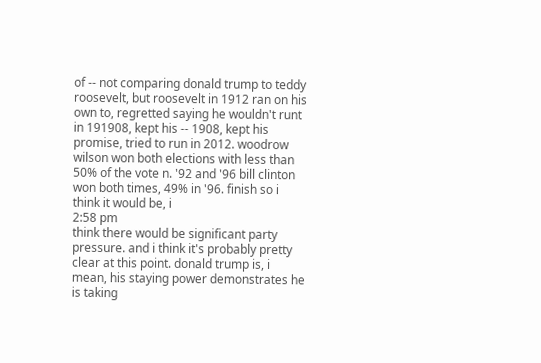of -- not comparing donald trump to teddy roosevelt, but roosevelt in 1912 ran on his own to, regretted saying he wouldn't runt in 191908, kept his -- 1908, kept his promise, tried to run in 2012. woodrow wilson won both elections with less than 50% of the vote n. '92 and '96 bill clinton won both times, 49% in '96. finish so i think it would be, i
2:58 pm
think there would be significant party pressure. and i think it's probably pretty clear at this point. donald trump is, i mean, his staying power demonstrates he is taking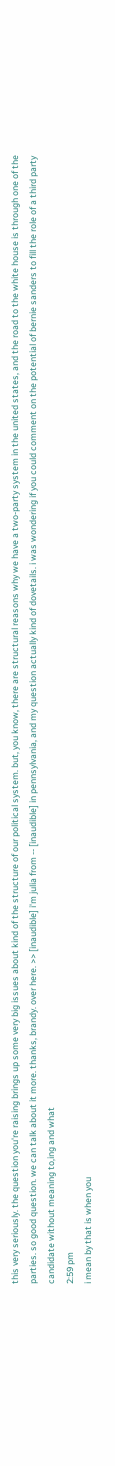this very seriously. the question you're raising brings up some very big issues about kind of the structure of our political system. but, you know, there are structural reasons why we have a two-party system in the united states, and the road to the white house is through one of the parties. so good question. we can talk about it more. thanks, brandy. over here. >> [inaudible] i'm julia from -- [inaudible] in pennsylvania, and my question actually kind of dovetails. i was wondering if you could comment on the potential of bernie sanders to fill the role of a third party candidate without meaning to,ing and what
2:59 pm
i mean by that is when you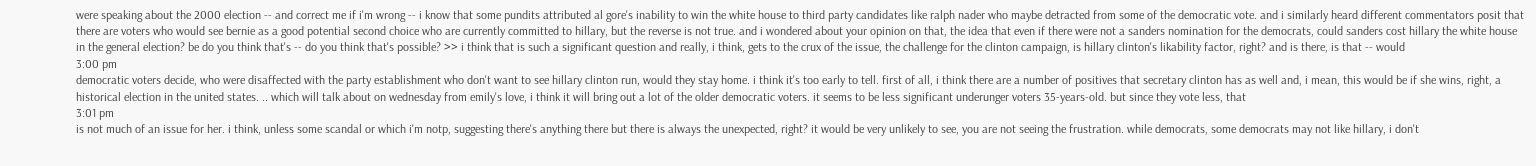were speaking about the 2000 election -- and correct me if i'm wrong -- i know that some pundits attributed al gore's inability to win the white house to third party candidates like ralph nader who maybe detracted from some of the democratic vote. and i similarly heard different commentators posit that there are voters who would see bernie as a good potential second choice who are currently committed to hillary, but the reverse is not true. and i wondered about your opinion on that, the idea that even if there were not a sanders nomination for the democrats, could sanders cost hillary the white house in the general election? be do you think that's -- do you think that's possible? >> i think that is such a significant question and really, i think, gets to the crux of the issue, the challenge for the clinton campaign, is hillary clinton's likability factor, right? and is there, is that -- would
3:00 pm
democratic voters decide, who were disaffected with the party establishment who don't want to see hillary clinton run, would they stay home. i think it's too early to tell. first of all, i think there are a number of positives that secretary clinton has as well and, i mean, this would be if she wins, right, a historical election in the united states. .. which will talk about on wednesday from emily's love, i think it will bring out a lot of the older democratic voters. it seems to be less significant underunger voters 35-years-old. but since they vote less, that
3:01 pm
is not much of an issue for her. i think, unless some scandal or which i'm notp, suggesting there's anything there but there is always the unexpected, right? it would be very unlikely to see, you are not seeing the frustration. while democrats, some democrats may not like hillary, i don't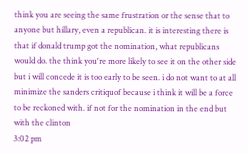think you are seeing the same frustration or the sense that to anyone but hillary, even a republican. it is interesting there is that if donald trump got the nomination, what republicans would do. the think you're more likely to see it on the other side but i will concede it is too early to be seen. i do not want to at all minimize the sanders critiquof because i think it will be a force to be reckoned with. if not for the nomination in the end but with the clinton
3:02 pm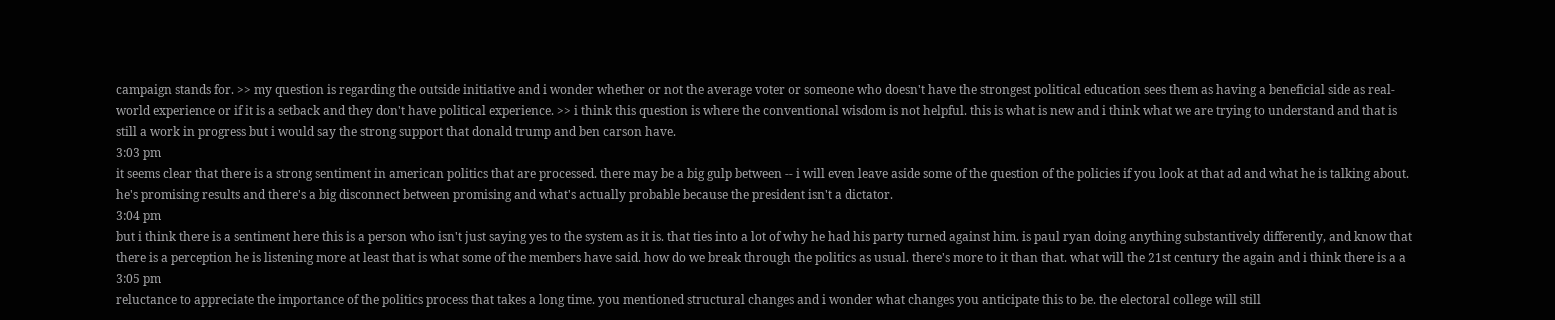campaign stands for. >> my question is regarding the outside initiative and i wonder whether or not the average voter or someone who doesn't have the strongest political education sees them as having a beneficial side as real-world experience or if it is a setback and they don't have political experience. >> i think this question is where the conventional wisdom is not helpful. this is what is new and i think what we are trying to understand and that is still a work in progress but i would say the strong support that donald trump and ben carson have.
3:03 pm
it seems clear that there is a strong sentiment in american politics that are processed. there may be a big gulp between -- i will even leave aside some of the question of the policies if you look at that ad and what he is talking about. he's promising results and there's a big disconnect between promising and what's actually probable because the president isn't a dictator.
3:04 pm
but i think there is a sentiment here this is a person who isn't just saying yes to the system as it is. that ties into a lot of why he had his party turned against him. is paul ryan doing anything substantively differently, and know that there is a perception he is listening more at least that is what some of the members have said. how do we break through the politics as usual. there's more to it than that. what will the 21st century the again and i think there is a a
3:05 pm
reluctance to appreciate the importance of the politics process that takes a long time. you mentioned structural changes and i wonder what changes you anticipate this to be. the electoral college will still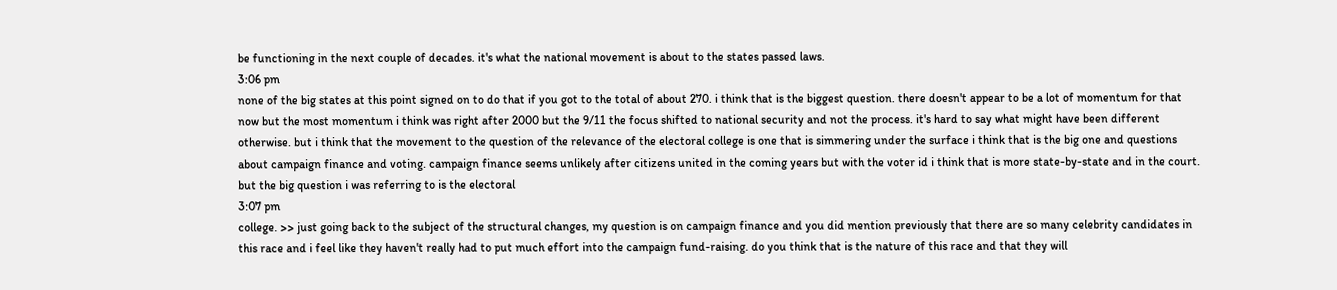be functioning in the next couple of decades. it's what the national movement is about to the states passed laws.
3:06 pm
none of the big states at this point signed on to do that if you got to the total of about 270. i think that is the biggest question. there doesn't appear to be a lot of momentum for that now but the most momentum i think was right after 2000 but the 9/11 the focus shifted to national security and not the process. it's hard to say what might have been different otherwise. but i think that the movement to the question of the relevance of the electoral college is one that is simmering under the surface i think that is the big one and questions about campaign finance and voting. campaign finance seems unlikely after citizens united in the coming years but with the voter id i think that is more state-by-state and in the court. but the big question i was referring to is the electoral
3:07 pm
college. >> just going back to the subject of the structural changes, my question is on campaign finance and you did mention previously that there are so many celebrity candidates in this race and i feel like they haven't really had to put much effort into the campaign fund-raising. do you think that is the nature of this race and that they will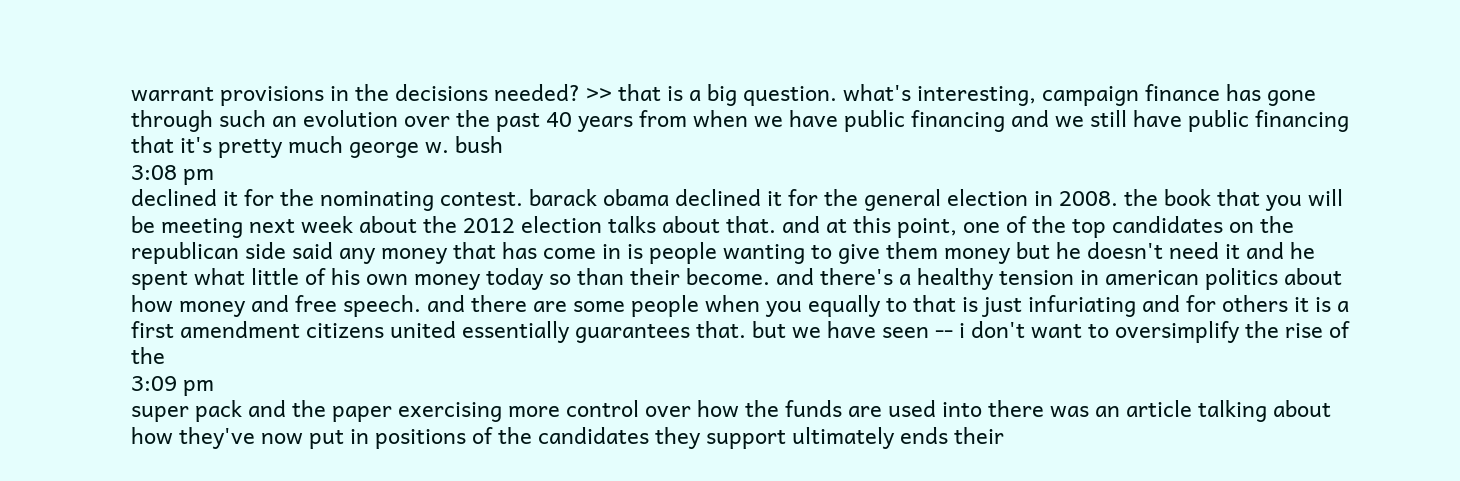warrant provisions in the decisions needed? >> that is a big question. what's interesting, campaign finance has gone through such an evolution over the past 40 years from when we have public financing and we still have public financing that it's pretty much george w. bush
3:08 pm
declined it for the nominating contest. barack obama declined it for the general election in 2008. the book that you will be meeting next week about the 2012 election talks about that. and at this point, one of the top candidates on the republican side said any money that has come in is people wanting to give them money but he doesn't need it and he spent what little of his own money today so than their become. and there's a healthy tension in american politics about how money and free speech. and there are some people when you equally to that is just infuriating and for others it is a first amendment citizens united essentially guarantees that. but we have seen -- i don't want to oversimplify the rise of the
3:09 pm
super pack and the paper exercising more control over how the funds are used into there was an article talking about how they've now put in positions of the candidates they support ultimately ends their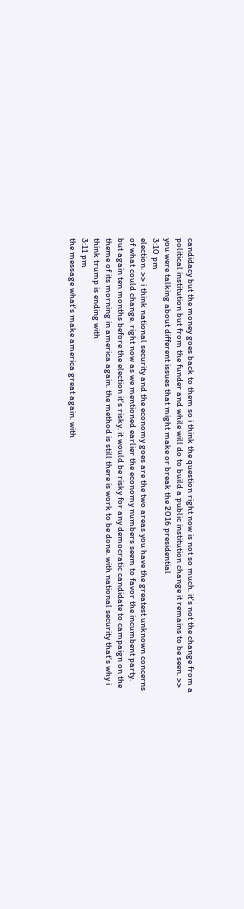candidacy but the money goes back to them so i think the question right now is not so much. it's not the change from a political institution but from the funder and while will do to build a public institution change it remains to be seen. >> you were talking about different issues that might make or break the 2016 presidential
3:10 pm
election. >> i think national security and the economy goes are the two areas you have the greatest unknown concerns of what could change. right now as we mentioned earlier the economy numbers seem to favor the incumbent party. but again ten months before the election it's risky. it would be risky for any democratic candidate to campaign on the theme of its morning in america again. the method is still there is work to be done. with national security that's why i think trump is ending with
3:11 pm
the message what's make america great again. with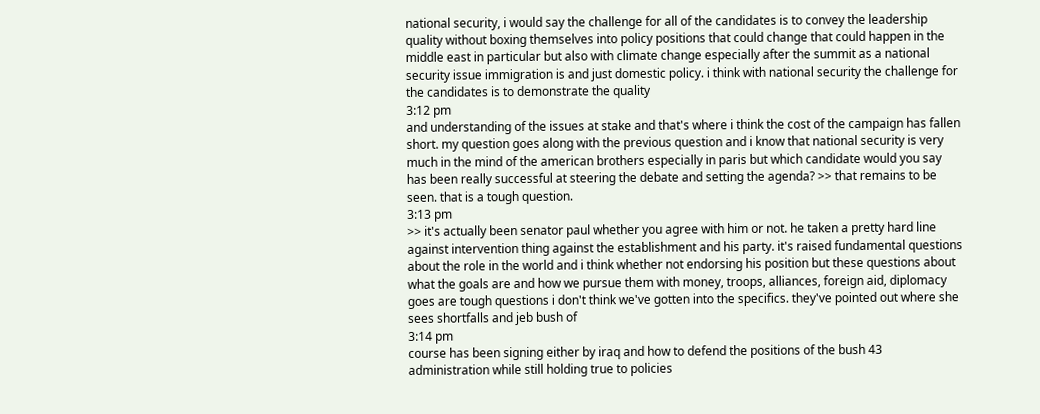national security, i would say the challenge for all of the candidates is to convey the leadership quality without boxing themselves into policy positions that could change that could happen in the middle east in particular but also with climate change especially after the summit as a national security issue immigration is and just domestic policy. i think with national security the challenge for the candidates is to demonstrate the quality
3:12 pm
and understanding of the issues at stake and that's where i think the cost of the campaign has fallen short. my question goes along with the previous question and i know that national security is very much in the mind of the american brothers especially in paris but which candidate would you say has been really successful at steering the debate and setting the agenda? >> that remains to be seen. that is a tough question.
3:13 pm
>> it's actually been senator paul whether you agree with him or not. he taken a pretty hard line against intervention thing against the establishment and his party. it's raised fundamental questions about the role in the world and i think whether not endorsing his position but these questions about what the goals are and how we pursue them with money, troops, alliances, foreign aid, diplomacy goes are tough questions i don't think we've gotten into the specifics. they've pointed out where she sees shortfalls and jeb bush of
3:14 pm
course has been signing either by iraq and how to defend the positions of the bush 43 administration while still holding true to policies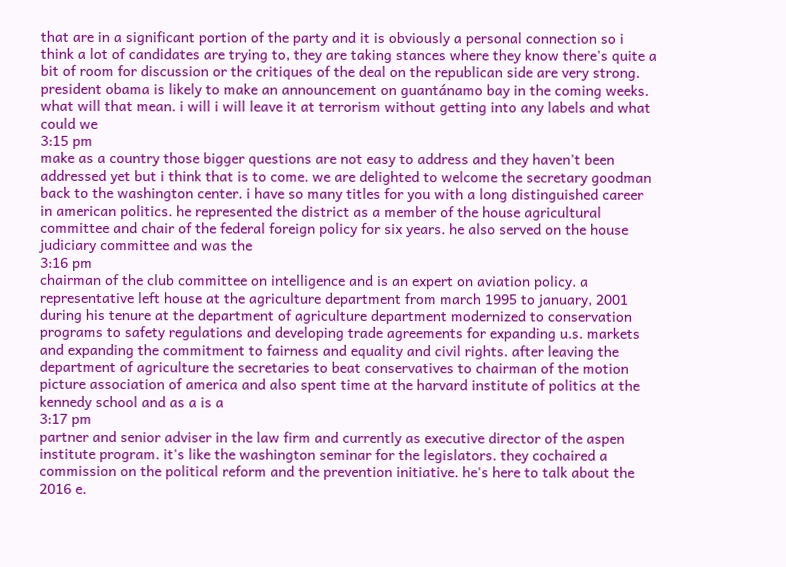that are in a significant portion of the party and it is obviously a personal connection so i think a lot of candidates are trying to, they are taking stances where they know there's quite a bit of room for discussion or the critiques of the deal on the republican side are very strong. president obama is likely to make an announcement on guantánamo bay in the coming weeks. what will that mean. i will i will leave it at terrorism without getting into any labels and what could we
3:15 pm
make as a country those bigger questions are not easy to address and they haven't been addressed yet but i think that is to come. we are delighted to welcome the secretary goodman back to the washington center. i have so many titles for you with a long distinguished career in american politics. he represented the district as a member of the house agricultural committee and chair of the federal foreign policy for six years. he also served on the house judiciary committee and was the
3:16 pm
chairman of the club committee on intelligence and is an expert on aviation policy. a representative left house at the agriculture department from march 1995 to january, 2001 during his tenure at the department of agriculture department modernized to conservation programs to safety regulations and developing trade agreements for expanding u.s. markets and expanding the commitment to fairness and equality and civil rights. after leaving the department of agriculture the secretaries to beat conservatives to chairman of the motion picture association of america and also spent time at the harvard institute of politics at the kennedy school and as a is a
3:17 pm
partner and senior adviser in the law firm and currently as executive director of the aspen institute program. it's like the washington seminar for the legislators. they cochaired a commission on the political reform and the prevention initiative. he's here to talk about the 2016 e.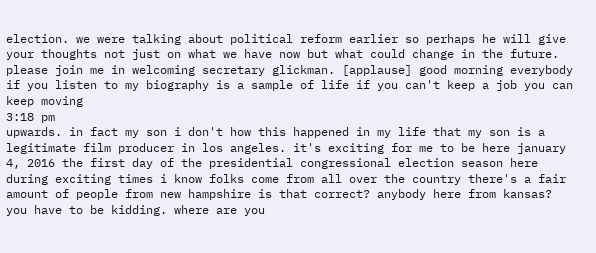election. we were talking about political reform earlier so perhaps he will give your thoughts not just on what we have now but what could change in the future. please join me in welcoming secretary glickman. [applause] good morning everybody if you listen to my biography is a sample of life if you can't keep a job you can keep moving
3:18 pm
upwards. in fact my son i don't how this happened in my life that my son is a legitimate film producer in los angeles. it's exciting for me to be here january 4, 2016 the first day of the presidential congressional election season here during exciting times i know folks come from all over the country there's a fair amount of people from new hampshire is that correct? anybody here from kansas? you have to be kidding. where are you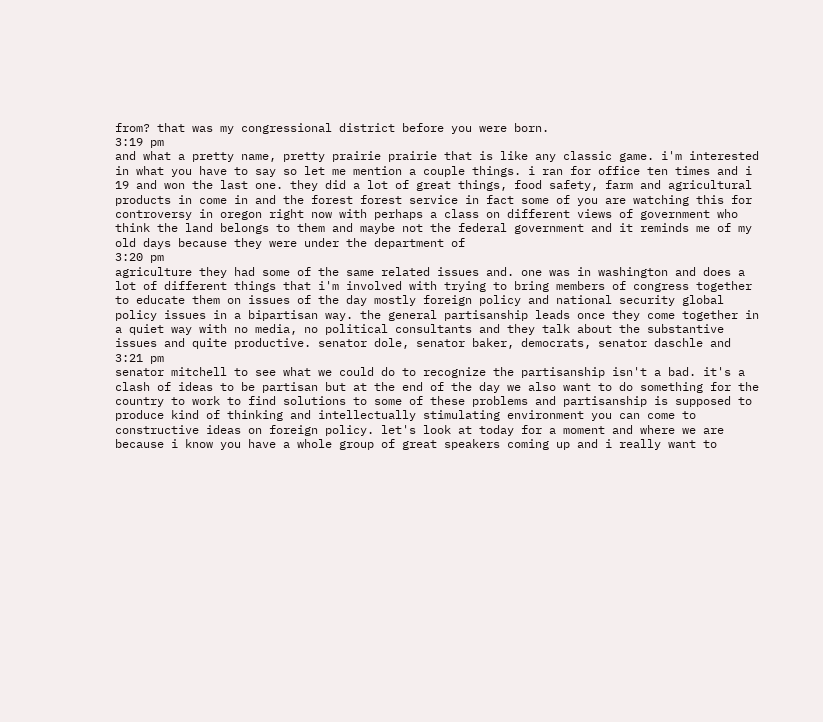from? that was my congressional district before you were born.
3:19 pm
and what a pretty name, pretty prairie prairie that is like any classic game. i'm interested in what you have to say so let me mention a couple things. i ran for office ten times and i 19 and won the last one. they did a lot of great things, food safety, farm and agricultural products in come in and the forest forest service in fact some of you are watching this for controversy in oregon right now with perhaps a class on different views of government who think the land belongs to them and maybe not the federal government and it reminds me of my old days because they were under the department of
3:20 pm
agriculture they had some of the same related issues and. one was in washington and does a lot of different things that i'm involved with trying to bring members of congress together to educate them on issues of the day mostly foreign policy and national security global policy issues in a bipartisan way. the general partisanship leads once they come together in a quiet way with no media, no political consultants and they talk about the substantive issues and quite productive. senator dole, senator baker, democrats, senator daschle and
3:21 pm
senator mitchell to see what we could do to recognize the partisanship isn't a bad. it's a clash of ideas to be partisan but at the end of the day we also want to do something for the country to work to find solutions to some of these problems and partisanship is supposed to produce kind of thinking and intellectually stimulating environment you can come to constructive ideas on foreign policy. let's look at today for a moment and where we are because i know you have a whole group of great speakers coming up and i really want to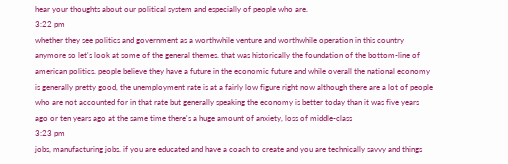hear your thoughts about our political system and especially of people who are.
3:22 pm
whether they see politics and government as a worthwhile venture and worthwhile operation in this country anymore so let's look at some of the general themes. that was historically the foundation of the bottom-line of american politics. people believe they have a future in the economic future and while overall the national economy is generally pretty good, the unemployment rate is at a fairly low figure right now although there are a lot of people who are not accounted for in that rate but generally speaking the economy is better today than it was five years ago or ten years ago at the same time there's a huge amount of anxiety, loss of middle-class
3:23 pm
jobs, manufacturing jobs. if you are educated and have a coach to create and you are technically savvy and things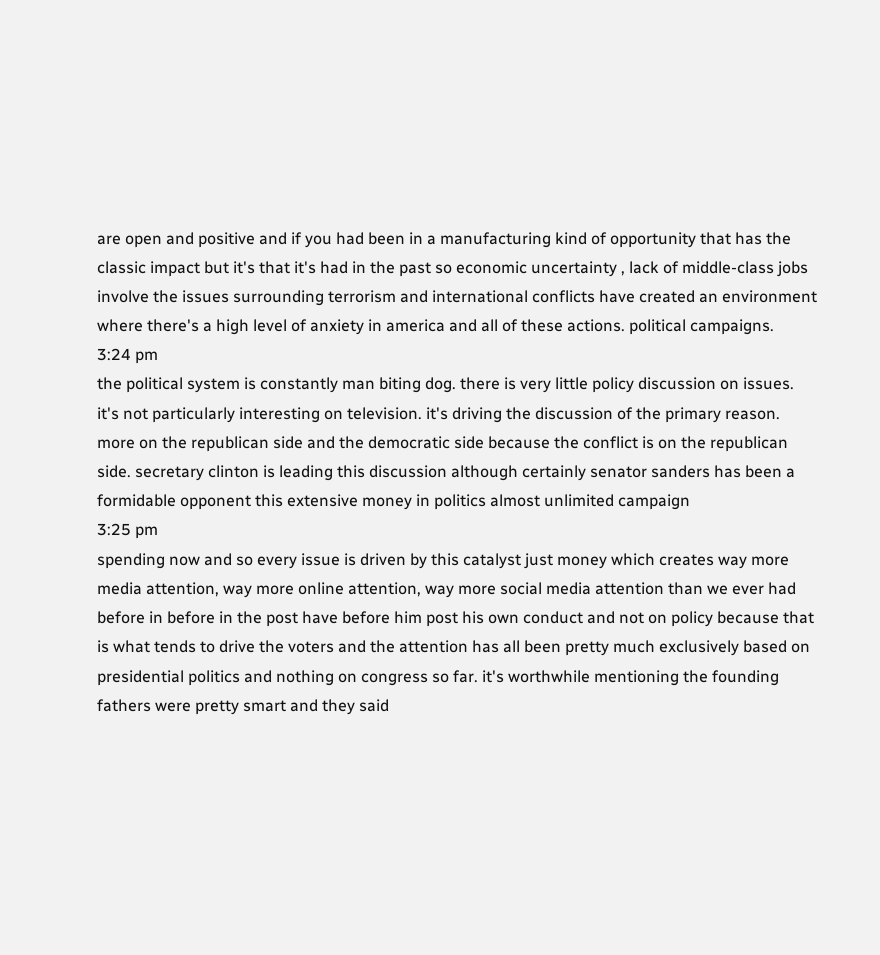are open and positive and if you had been in a manufacturing kind of opportunity that has the classic impact but it's that it's had in the past so economic uncertainty , lack of middle-class jobs involve the issues surrounding terrorism and international conflicts have created an environment where there's a high level of anxiety in america and all of these actions. political campaigns.
3:24 pm
the political system is constantly man biting dog. there is very little policy discussion on issues. it's not particularly interesting on television. it's driving the discussion of the primary reason. more on the republican side and the democratic side because the conflict is on the republican side. secretary clinton is leading this discussion although certainly senator sanders has been a formidable opponent this extensive money in politics almost unlimited campaign
3:25 pm
spending now and so every issue is driven by this catalyst just money which creates way more media attention, way more online attention, way more social media attention than we ever had before in before in the post have before him post his own conduct and not on policy because that is what tends to drive the voters and the attention has all been pretty much exclusively based on presidential politics and nothing on congress so far. it's worthwhile mentioning the founding fathers were pretty smart and they said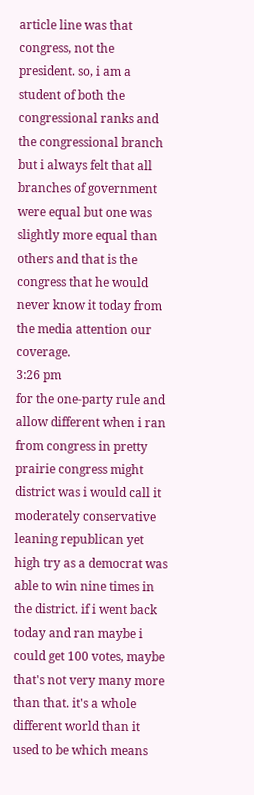article line was that congress, not the president. so, i am a student of both the congressional ranks and the congressional branch but i always felt that all branches of government were equal but one was slightly more equal than others and that is the congress that he would never know it today from the media attention our coverage.
3:26 pm
for the one-party rule and allow different when i ran from congress in pretty prairie congress might district was i would call it moderately conservative leaning republican yet high try as a democrat was able to win nine times in the district. if i went back today and ran maybe i could get 100 votes, maybe that's not very many more than that. it's a whole different world than it used to be which means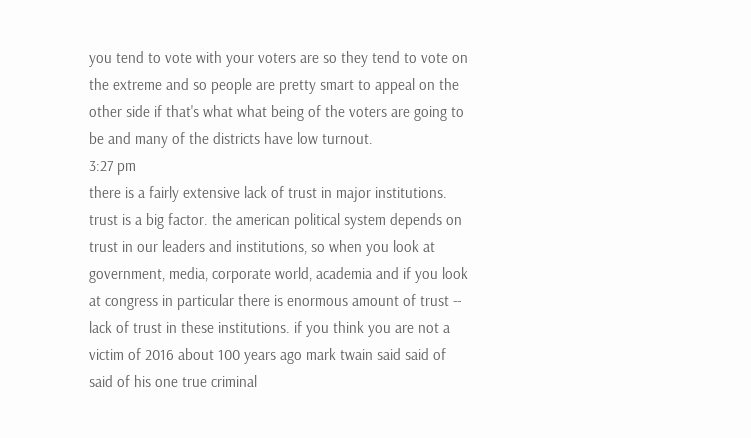you tend to vote with your voters are so they tend to vote on the extreme and so people are pretty smart to appeal on the other side if that's what what being of the voters are going to be and many of the districts have low turnout.
3:27 pm
there is a fairly extensive lack of trust in major institutions. trust is a big factor. the american political system depends on trust in our leaders and institutions, so when you look at government, media, corporate world, academia and if you look at congress in particular there is enormous amount of trust -- lack of trust in these institutions. if you think you are not a victim of 2016 about 100 years ago mark twain said said of said of his one true criminal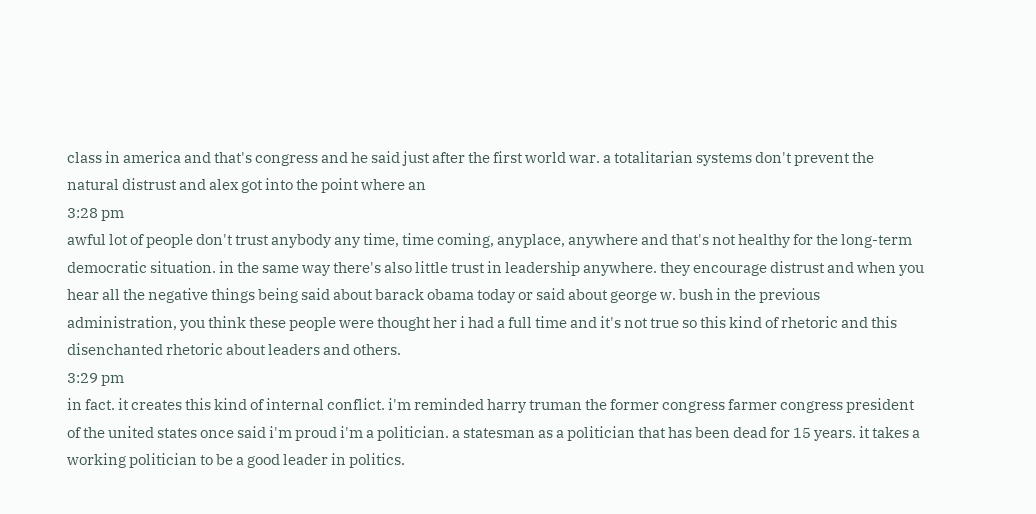class in america and that's congress and he said just after the first world war. a totalitarian systems don't prevent the natural distrust and alex got into the point where an
3:28 pm
awful lot of people don't trust anybody any time, time coming, anyplace, anywhere and that's not healthy for the long-term democratic situation. in the same way there's also little trust in leadership anywhere. they encourage distrust and when you hear all the negative things being said about barack obama today or said about george w. bush in the previous administration, you think these people were thought her i had a full time and it's not true so this kind of rhetoric and this disenchanted rhetoric about leaders and others.
3:29 pm
in fact. it creates this kind of internal conflict. i'm reminded harry truman the former congress farmer congress president of the united states once said i'm proud i'm a politician. a statesman as a politician that has been dead for 15 years. it takes a working politician to be a good leader in politics.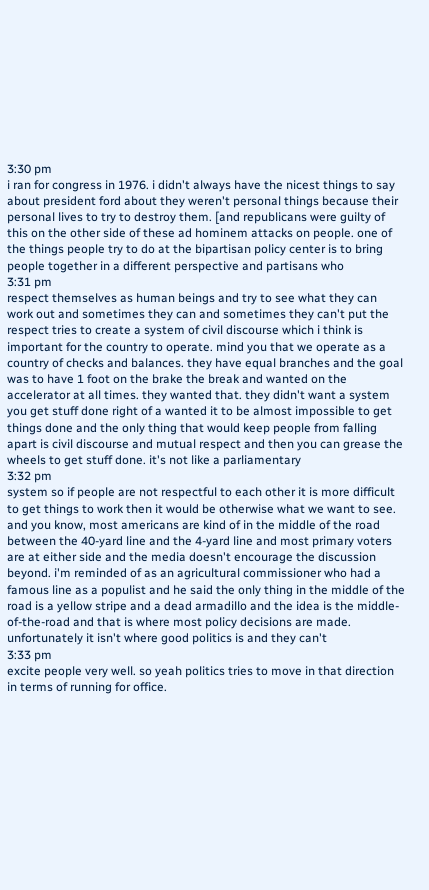3:30 pm
i ran for congress in 1976. i didn't always have the nicest things to say about president ford about they weren't personal things because their personal lives to try to destroy them. [and republicans were guilty of this on the other side of these ad hominem attacks on people. one of the things people try to do at the bipartisan policy center is to bring people together in a different perspective and partisans who
3:31 pm
respect themselves as human beings and try to see what they can work out and sometimes they can and sometimes they can't put the respect tries to create a system of civil discourse which i think is important for the country to operate. mind you that we operate as a country of checks and balances. they have equal branches and the goal was to have 1 foot on the brake the break and wanted on the accelerator at all times. they wanted that. they didn't want a system you get stuff done right of a wanted it to be almost impossible to get things done and the only thing that would keep people from falling apart is civil discourse and mutual respect and then you can grease the wheels to get stuff done. it's not like a parliamentary
3:32 pm
system so if people are not respectful to each other it is more difficult to get things to work then it would be otherwise what we want to see. and you know, most americans are kind of in the middle of the road between the 40-yard line and the 4-yard line and most primary voters are at either side and the media doesn't encourage the discussion beyond. i'm reminded of as an agricultural commissioner who had a famous line as a populist and he said the only thing in the middle of the road is a yellow stripe and a dead armadillo and the idea is the middle-of-the-road and that is where most policy decisions are made. unfortunately it isn't where good politics is and they can't
3:33 pm
excite people very well. so yeah politics tries to move in that direction in terms of running for office.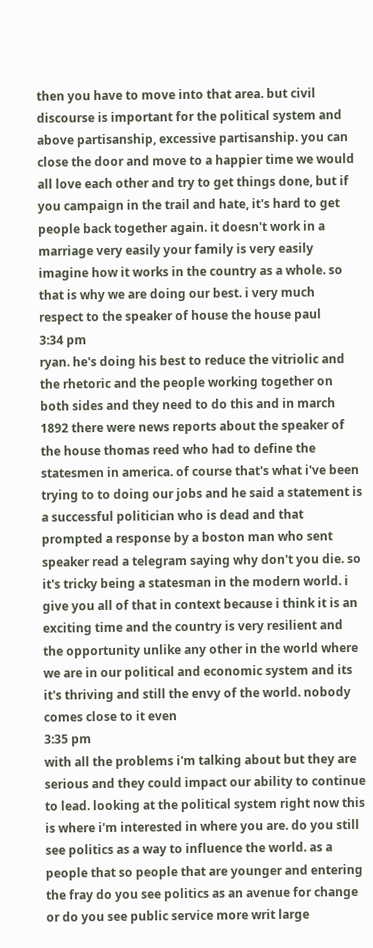then you have to move into that area. but civil discourse is important for the political system and above partisanship, excessive partisanship. you can close the door and move to a happier time we would all love each other and try to get things done, but if you campaign in the trail and hate, it's hard to get people back together again. it doesn't work in a marriage very easily your family is very easily imagine how it works in the country as a whole. so that is why we are doing our best. i very much respect to the speaker of house the house paul
3:34 pm
ryan. he's doing his best to reduce the vitriolic and the rhetoric and the people working together on both sides and they need to do this and in march 1892 there were news reports about the speaker of the house thomas reed who had to define the statesmen in america. of course that's what i've been trying to to doing our jobs and he said a statement is a successful politician who is dead and that prompted a response by a boston man who sent speaker read a telegram saying why don't you die. so it's tricky being a statesman in the modern world. i give you all of that in context because i think it is an exciting time and the country is very resilient and the opportunity unlike any other in the world where we are in our political and economic system and its it's thriving and still the envy of the world. nobody comes close to it even
3:35 pm
with all the problems i'm talking about but they are serious and they could impact our ability to continue to lead. looking at the political system right now this is where i'm interested in where you are. do you still see politics as a way to influence the world. as a people that so people that are younger and entering the fray do you see politics as an avenue for change or do you see public service more writ large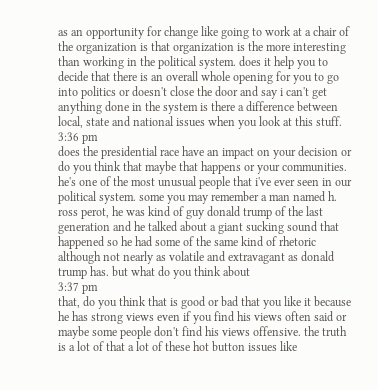as an opportunity for change like going to work at a chair of the organization is that organization is the more interesting than working in the political system. does it help you to decide that there is an overall whole opening for you to go into politics or doesn't close the door and say i can't get anything done in the system is there a difference between local, state and national issues when you look at this stuff.
3:36 pm
does the presidential race have an impact on your decision or do you think that maybe that happens or your communities. he's one of the most unusual people that i've ever seen in our political system. some you may remember a man named h. ross perot, he was kind of guy donald trump of the last generation and he talked about a giant sucking sound that happened so he had some of the same kind of rhetoric although not nearly as volatile and extravagant as donald trump has. but what do you think about
3:37 pm
that, do you think that is good or bad that you like it because he has strong views even if you find his views often said or maybe some people don't find his views offensive. the truth is a lot of that a lot of these hot button issues like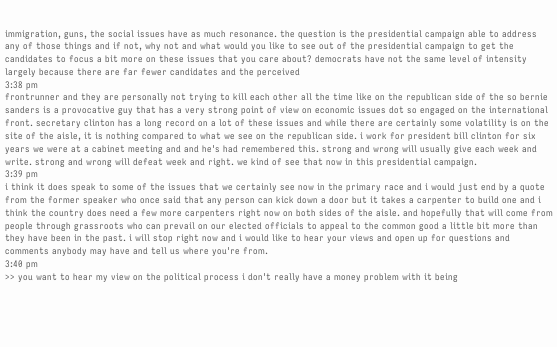immigration, guns, the social issues have as much resonance. the question is the presidential campaign able to address any of those things and if not, why not and what would you like to see out of the presidential campaign to get the candidates to focus a bit more on these issues that you care about? democrats have not the same level of intensity largely because there are far fewer candidates and the perceived
3:38 pm
frontrunner and they are personally not trying to kill each other all the time like on the republican side of the so bernie sanders is a provocative guy that has a very strong point of view on economic issues dot so engaged on the international front. secretary clinton has a long record on a lot of these issues and while there are certainly some volatility is on the site of the aisle, it is nothing compared to what we see on the republican side. i work for president bill clinton for six years we were at a cabinet meeting and and he's had remembered this. strong and wrong will usually give each week and write. strong and wrong will defeat week and right. we kind of see that now in this presidential campaign.
3:39 pm
i think it does speak to some of the issues that we certainly see now in the primary race and i would just end by a quote from the former speaker who once said that any person can kick down a door but it takes a carpenter to build one and i think the country does need a few more carpenters right now on both sides of the aisle. and hopefully that will come from people through grassroots who can prevail on our elected officials to appeal to the common good a little bit more than they have been in the past. i will stop right now and i would like to hear your views and open up for questions and comments anybody may have and tell us where you're from.
3:40 pm
>> you want to hear my view on the political process i don't really have a money problem with it being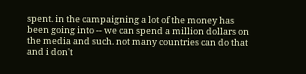spent. in the campaigning a lot of the money has been going into -- we can spend a million dollars on the media and such. not many countries can do that and i don't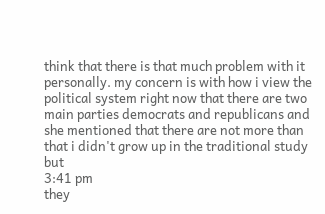think that there is that much problem with it personally. my concern is with how i view the political system right now that there are two main parties democrats and republicans and she mentioned that there are not more than that i didn't grow up in the traditional study but
3:41 pm
they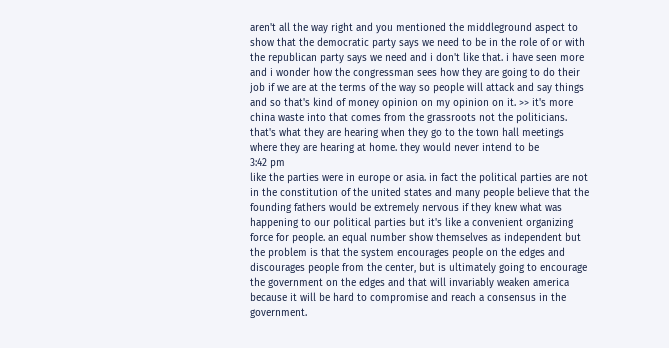aren't all the way right and you mentioned the middleground aspect to show that the democratic party says we need to be in the role of or with the republican party says we need and i don't like that. i have seen more and i wonder how the congressman sees how they are going to do their job if we are at the terms of the way so people will attack and say things and so that's kind of money opinion on my opinion on it. >> it's more china waste into that comes from the grassroots not the politicians. that's what they are hearing when they go to the town hall meetings where they are hearing at home. they would never intend to be
3:42 pm
like the parties were in europe or asia. in fact the political parties are not in the constitution of the united states and many people believe that the founding fathers would be extremely nervous if they knew what was happening to our political parties but it's like a convenient organizing force for people. an equal number show themselves as independent but the problem is that the system encourages people on the edges and discourages people from the center, but is ultimately going to encourage the government on the edges and that will invariably weaken america because it will be hard to compromise and reach a consensus in the government.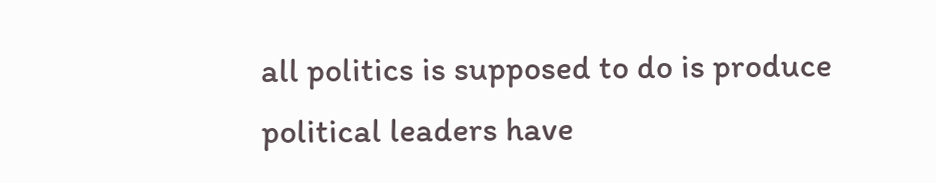all politics is supposed to do is produce political leaders have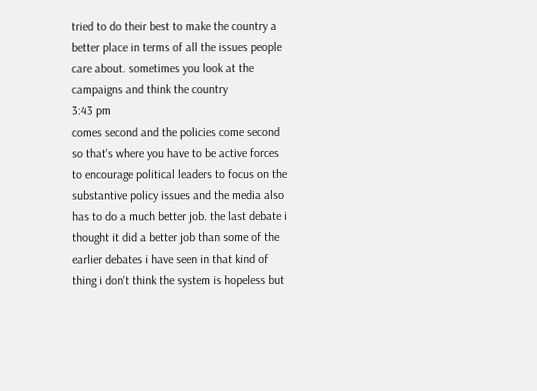tried to do their best to make the country a better place in terms of all the issues people care about. sometimes you look at the campaigns and think the country
3:43 pm
comes second and the policies come second so that's where you have to be active forces to encourage political leaders to focus on the substantive policy issues and the media also has to do a much better job. the last debate i thought it did a better job than some of the earlier debates i have seen in that kind of thing i don't think the system is hopeless but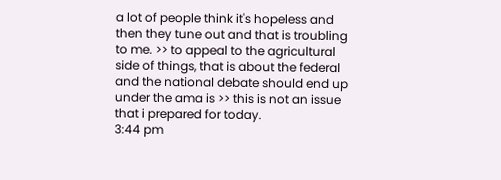a lot of people think it's hopeless and then they tune out and that is troubling to me. >> to appeal to the agricultural side of things, that is about the federal and the national debate should end up under the ama is >> this is not an issue that i prepared for today.
3:44 pm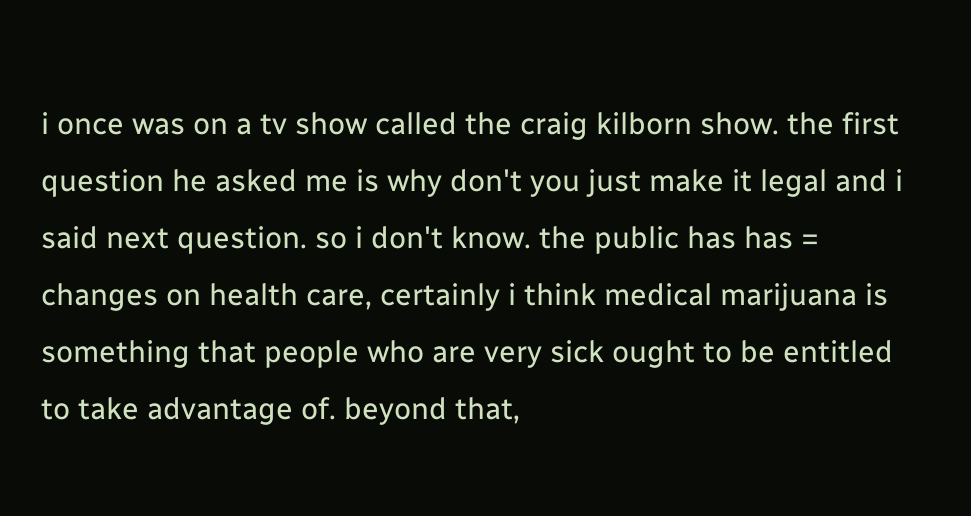i once was on a tv show called the craig kilborn show. the first question he asked me is why don't you just make it legal and i said next question. so i don't know. the public has has = changes on health care, certainly i think medical marijuana is something that people who are very sick ought to be entitled to take advantage of. beyond that,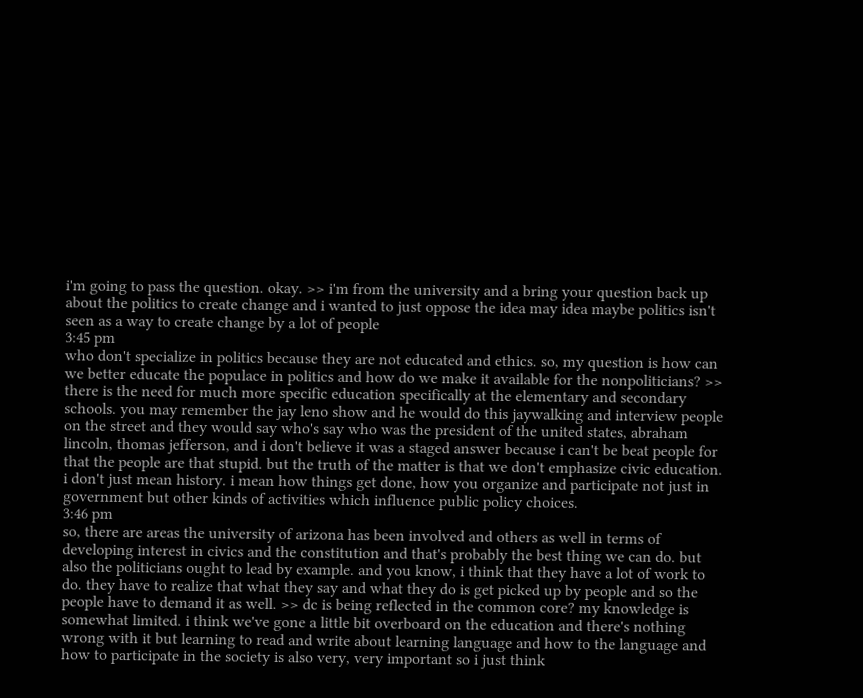i'm going to pass the question. okay. >> i'm from the university and a bring your question back up about the politics to create change and i wanted to just oppose the idea may idea maybe politics isn't seen as a way to create change by a lot of people
3:45 pm
who don't specialize in politics because they are not educated and ethics. so, my question is how can we better educate the populace in politics and how do we make it available for the nonpoliticians? >> there is the need for much more specific education specifically at the elementary and secondary schools. you may remember the jay leno show and he would do this jaywalking and interview people on the street and they would say who's say who was the president of the united states, abraham lincoln, thomas jefferson, and i don't believe it was a staged answer because i can't be beat people for that the people are that stupid. but the truth of the matter is that we don't emphasize civic education. i don't just mean history. i mean how things get done, how you organize and participate not just in government but other kinds of activities which influence public policy choices.
3:46 pm
so, there are areas the university of arizona has been involved and others as well in terms of developing interest in civics and the constitution and that's probably the best thing we can do. but also the politicians ought to lead by example. and you know, i think that they have a lot of work to do. they have to realize that what they say and what they do is get picked up by people and so the people have to demand it as well. >> dc is being reflected in the common core? my knowledge is somewhat limited. i think we've gone a little bit overboard on the education and there's nothing wrong with it but learning to read and write about learning language and how to the language and how to participate in the society is also very, very important so i just think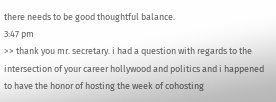there needs to be good thoughtful balance.
3:47 pm
>> thank you mr. secretary. i had a question with regards to the intersection of your career hollywood and politics and i happened to have the honor of hosting the week of cohosting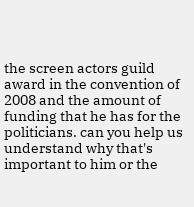the screen actors guild award in the convention of 2008 and the amount of funding that he has for the politicians. can you help us understand why that's important to him or the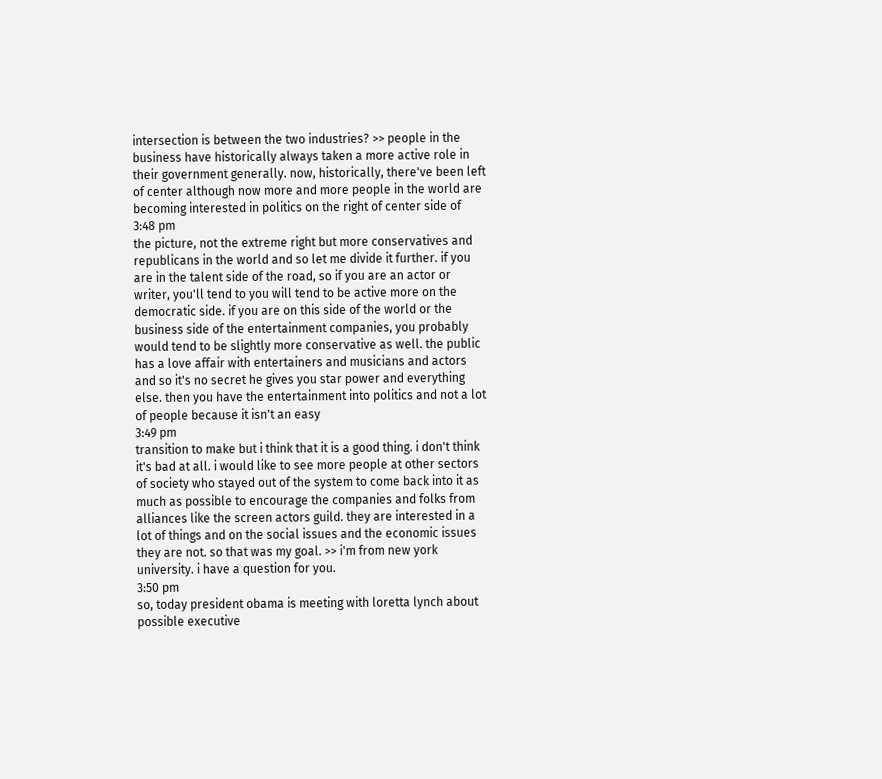intersection is between the two industries? >> people in the business have historically always taken a more active role in their government generally. now, historically, there've been left of center although now more and more people in the world are becoming interested in politics on the right of center side of
3:48 pm
the picture, not the extreme right but more conservatives and republicans in the world and so let me divide it further. if you are in the talent side of the road, so if you are an actor or writer, you'll tend to you will tend to be active more on the democratic side. if you are on this side of the world or the business side of the entertainment companies, you probably would tend to be slightly more conservative as well. the public has a love affair with entertainers and musicians and actors and so it's no secret he gives you star power and everything else. then you have the entertainment into politics and not a lot of people because it isn't an easy
3:49 pm
transition to make but i think that it is a good thing. i don't think it's bad at all. i would like to see more people at other sectors of society who stayed out of the system to come back into it as much as possible to encourage the companies and folks from alliances like the screen actors guild. they are interested in a lot of things and on the social issues and the economic issues they are not. so that was my goal. >> i'm from new york university. i have a question for you.
3:50 pm
so, today president obama is meeting with loretta lynch about possible executive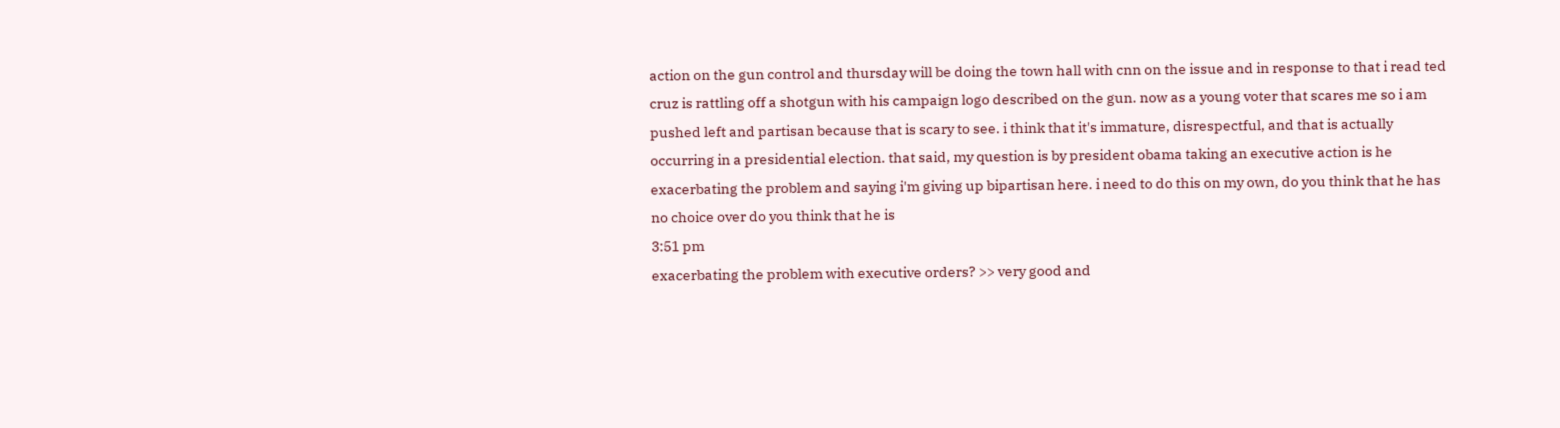action on the gun control and thursday will be doing the town hall with cnn on the issue and in response to that i read ted cruz is rattling off a shotgun with his campaign logo described on the gun. now as a young voter that scares me so i am pushed left and partisan because that is scary to see. i think that it's immature, disrespectful, and that is actually occurring in a presidential election. that said, my question is by president obama taking an executive action is he exacerbating the problem and saying i'm giving up bipartisan here. i need to do this on my own, do you think that he has no choice over do you think that he is
3:51 pm
exacerbating the problem with executive orders? >> very good and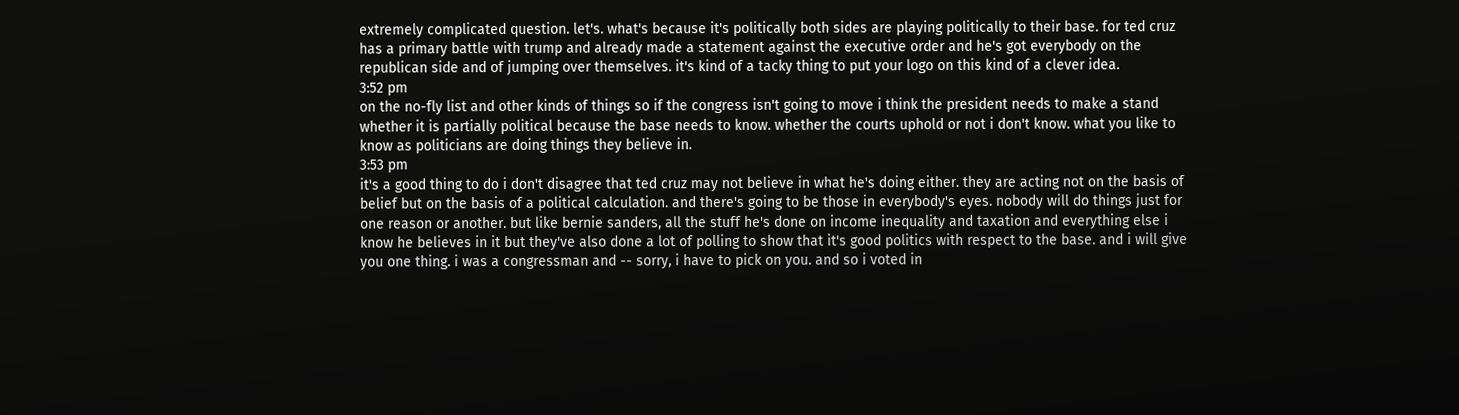extremely complicated question. let's. what's because it's politically both sides are playing politically to their base. for ted cruz has a primary battle with trump and already made a statement against the executive order and he's got everybody on the republican side and of jumping over themselves. it's kind of a tacky thing to put your logo on this kind of a clever idea.
3:52 pm
on the no-fly list and other kinds of things so if the congress isn't going to move i think the president needs to make a stand whether it is partially political because the base needs to know. whether the courts uphold or not i don't know. what you like to know as politicians are doing things they believe in.
3:53 pm
it's a good thing to do i don't disagree that ted cruz may not believe in what he's doing either. they are acting not on the basis of belief but on the basis of a political calculation. and there's going to be those in everybody's eyes. nobody will do things just for one reason or another. but like bernie sanders, all the stuff he's done on income inequality and taxation and everything else i know he believes in it but they've also done a lot of polling to show that it's good politics with respect to the base. and i will give you one thing. i was a congressman and -- sorry, i have to pick on you. and so i voted in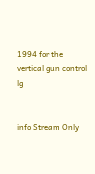1994 for the vertical gun control lg


info Stream Only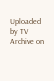Uploaded by TV Archive on